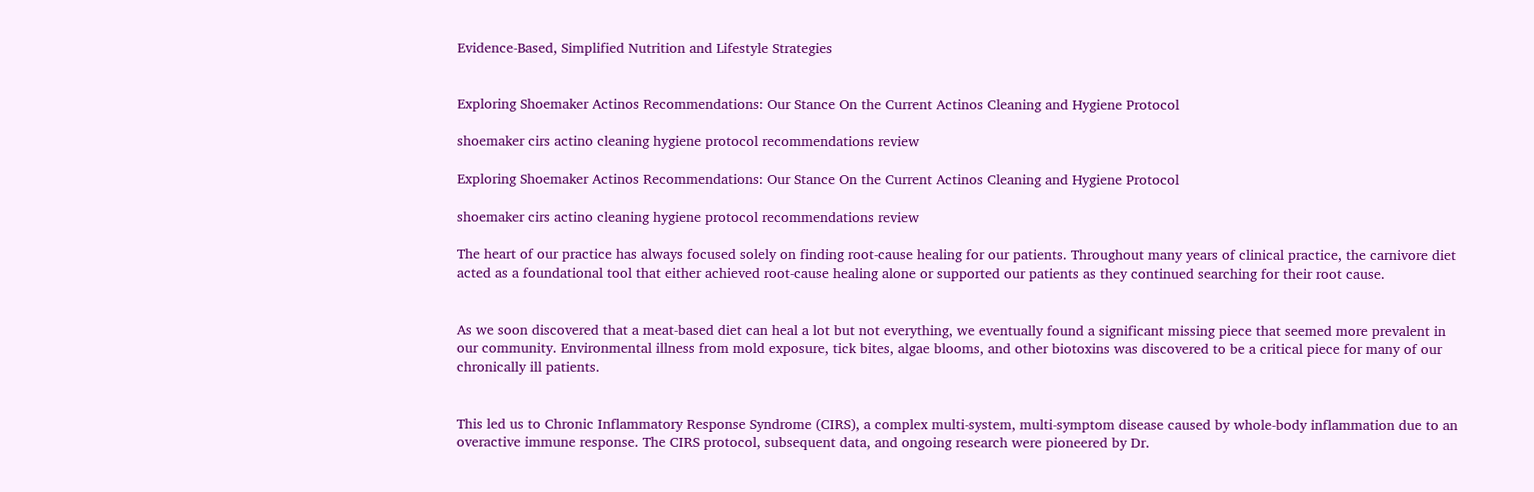Evidence-Based, Simplified Nutrition and Lifestyle Strategies


Exploring Shoemaker Actinos Recommendations: Our Stance On the Current Actinos Cleaning and Hygiene Protocol

shoemaker cirs actino cleaning hygiene protocol recommendations review

Exploring Shoemaker Actinos Recommendations: Our Stance On the Current Actinos Cleaning and Hygiene Protocol

shoemaker cirs actino cleaning hygiene protocol recommendations review

The heart of our practice has always focused solely on finding root-cause healing for our patients. Throughout many years of clinical practice, the carnivore diet acted as a foundational tool that either achieved root-cause healing alone or supported our patients as they continued searching for their root cause.


As we soon discovered that a meat-based diet can heal a lot but not everything, we eventually found a significant missing piece that seemed more prevalent in our community. Environmental illness from mold exposure, tick bites, algae blooms, and other biotoxins was discovered to be a critical piece for many of our chronically ill patients.


This led us to Chronic Inflammatory Response Syndrome (CIRS), a complex multi-system, multi-symptom disease caused by whole-body inflammation due to an overactive immune response. The CIRS protocol, subsequent data, and ongoing research were pioneered by Dr.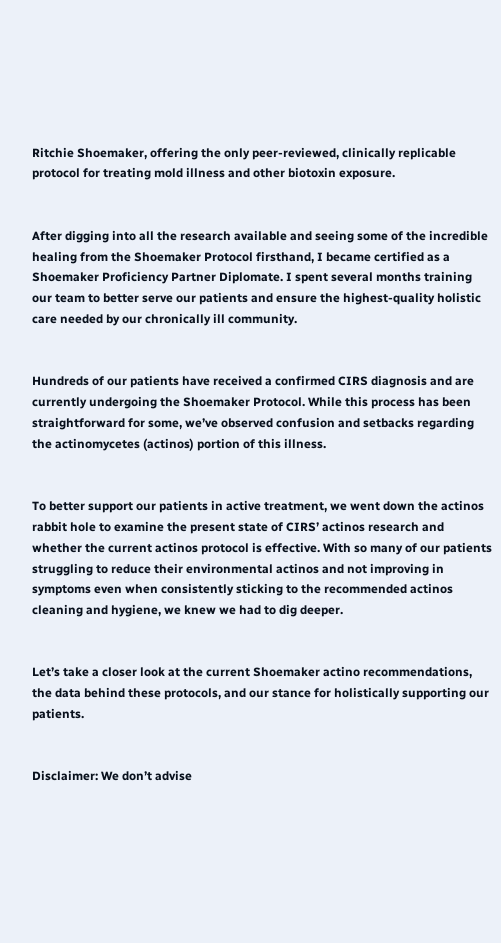Ritchie Shoemaker, offering the only peer-reviewed, clinically replicable protocol for treating mold illness and other biotoxin exposure.


After digging into all the research available and seeing some of the incredible healing from the Shoemaker Protocol firsthand, I became certified as a Shoemaker Proficiency Partner Diplomate. I spent several months training our team to better serve our patients and ensure the highest-quality holistic care needed by our chronically ill community.


Hundreds of our patients have received a confirmed CIRS diagnosis and are currently undergoing the Shoemaker Protocol. While this process has been straightforward for some, we’ve observed confusion and setbacks regarding the actinomycetes (actinos) portion of this illness.


To better support our patients in active treatment, we went down the actinos rabbit hole to examine the present state of CIRS’ actinos research and whether the current actinos protocol is effective. With so many of our patients struggling to reduce their environmental actinos and not improving in symptoms even when consistently sticking to the recommended actinos cleaning and hygiene, we knew we had to dig deeper.


Let’s take a closer look at the current Shoemaker actino recommendations, the data behind these protocols, and our stance for holistically supporting our patients.


Disclaimer: We don’t advise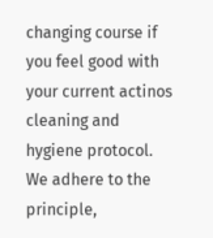changing course if you feel good with your current actinos cleaning and hygiene protocol. We adhere to the principle,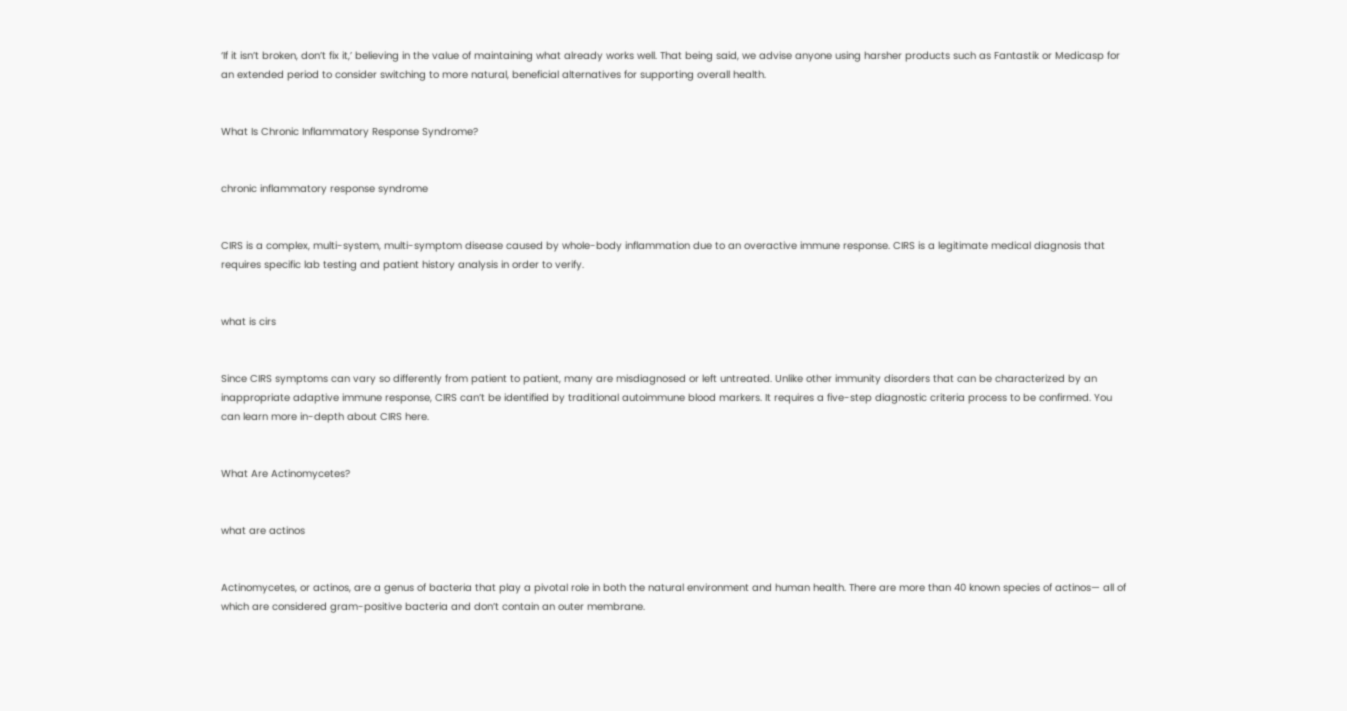‘If it isn’t broken, don’t fix it,’ believing in the value of maintaining what already works well. That being said, we advise anyone using harsher products such as Fantastik or Medicasp for an extended period to consider switching to more natural, beneficial alternatives for supporting overall health.


What Is Chronic Inflammatory Response Syndrome?


chronic inflammatory response syndrome


CIRS is a complex, multi-system, multi-symptom disease caused by whole-body inflammation due to an overactive immune response. CIRS is a legitimate medical diagnosis that requires specific lab testing and patient history analysis in order to verify.


what is cirs


Since CIRS symptoms can vary so differently from patient to patient, many are misdiagnosed or left untreated. Unlike other immunity disorders that can be characterized by an inappropriate adaptive immune response, CIRS can’t be identified by traditional autoimmune blood markers. It requires a five-step diagnostic criteria process to be confirmed. You can learn more in-depth about CIRS here.


What Are Actinomycetes?


what are actinos


Actinomycetes, or actinos, are a genus of bacteria that play a pivotal role in both the natural environment and human health. There are more than 40 known species of actinos— all of which are considered gram-positive bacteria and don’t contain an outer membrane.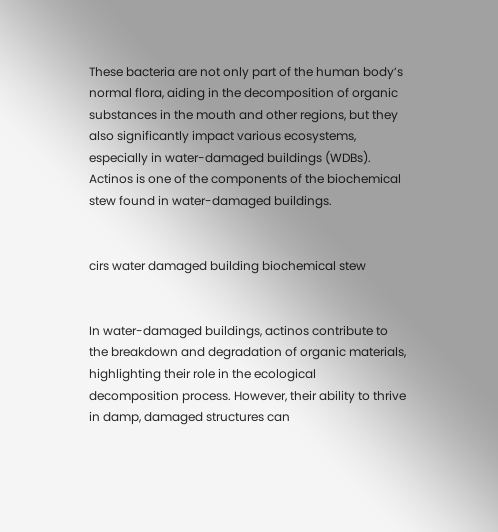These bacteria are not only part of the human body’s normal flora, aiding in the decomposition of organic substances in the mouth and other regions, but they also significantly impact various ecosystems, especially in water-damaged buildings (WDBs). Actinos is one of the components of the biochemical stew found in water-damaged buildings.


cirs water damaged building biochemical stew


In water-damaged buildings, actinos contribute to the breakdown and degradation of organic materials, highlighting their role in the ecological decomposition process. However, their ability to thrive in damp, damaged structures can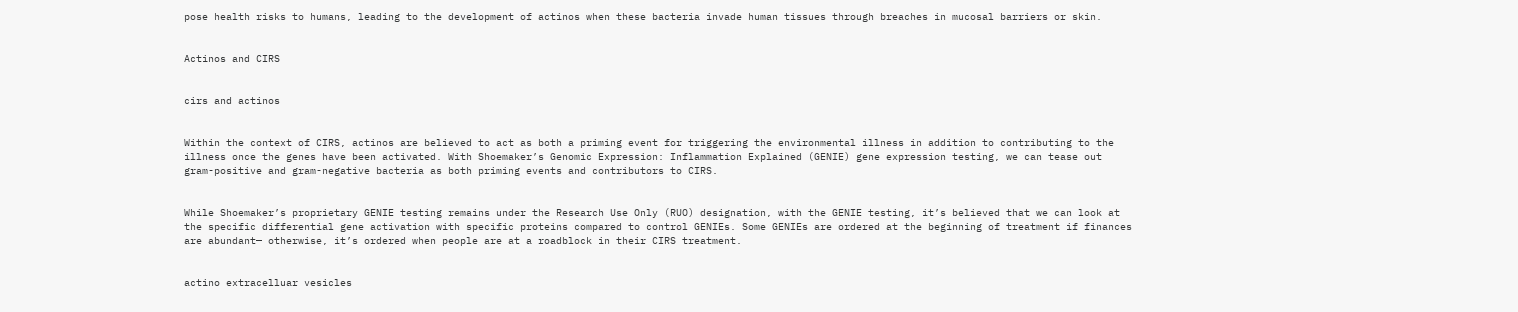pose health risks to humans, leading to the development of actinos when these bacteria invade human tissues through breaches in mucosal barriers or skin.


Actinos and CIRS


cirs and actinos


Within the context of CIRS, actinos are believed to act as both a priming event for triggering the environmental illness in addition to contributing to the illness once the genes have been activated. With Shoemaker’s Genomic Expression: Inflammation Explained (GENIE) gene expression testing, we can tease out gram-positive and gram-negative bacteria as both priming events and contributors to CIRS.


While Shoemaker’s proprietary GENIE testing remains under the Research Use Only (RUO) designation, with the GENIE testing, it’s believed that we can look at the specific differential gene activation with specific proteins compared to control GENIEs. Some GENIEs are ordered at the beginning of treatment if finances are abundant— otherwise, it’s ordered when people are at a roadblock in their CIRS treatment.


actino extracelluar vesicles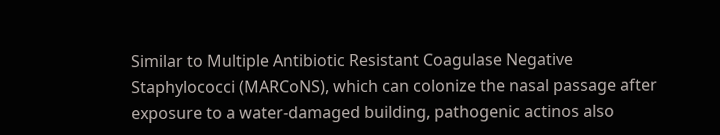Similar to Multiple Antibiotic Resistant Coagulase Negative Staphylococci (MARCoNS), which can colonize the nasal passage after exposure to a water-damaged building, pathogenic actinos also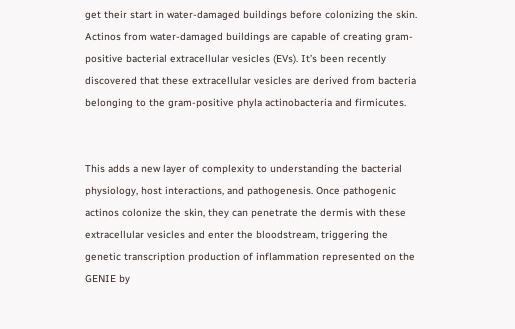get their start in water-damaged buildings before colonizing the skin. Actinos from water-damaged buildings are capable of creating gram-positive bacterial extracellular vesicles (EVs). It’s been recently discovered that these extracellular vesicles are derived from bacteria belonging to the gram-positive phyla actinobacteria and firmicutes.


This adds a new layer of complexity to understanding the bacterial physiology, host interactions, and pathogenesis. Once pathogenic actinos colonize the skin, they can penetrate the dermis with these extracellular vesicles and enter the bloodstream, triggering the genetic transcription production of inflammation represented on the GENIE by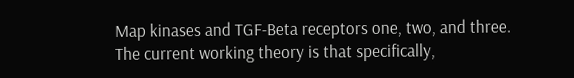Map kinases and TGF-Beta receptors one, two, and three. The current working theory is that specifically,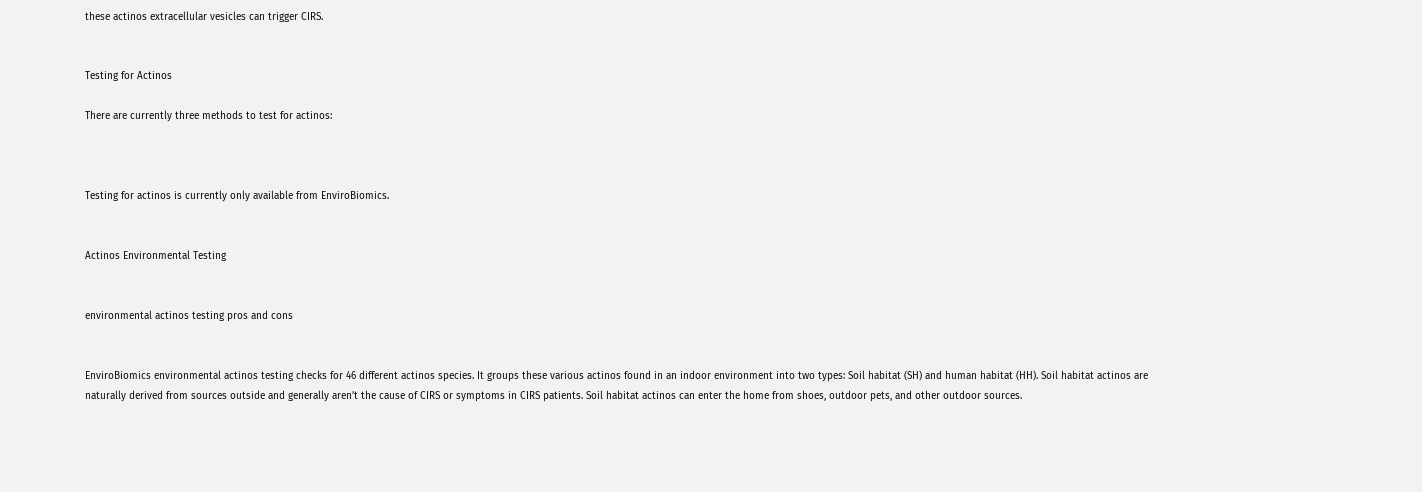these actinos extracellular vesicles can trigger CIRS.


Testing for Actinos

There are currently three methods to test for actinos:



Testing for actinos is currently only available from EnviroBiomics.


Actinos Environmental Testing


environmental actinos testing pros and cons


EnviroBiomics environmental actinos testing checks for 46 different actinos species. It groups these various actinos found in an indoor environment into two types: Soil habitat (SH) and human habitat (HH). Soil habitat actinos are naturally derived from sources outside and generally aren’t the cause of CIRS or symptoms in CIRS patients. Soil habitat actinos can enter the home from shoes, outdoor pets, and other outdoor sources.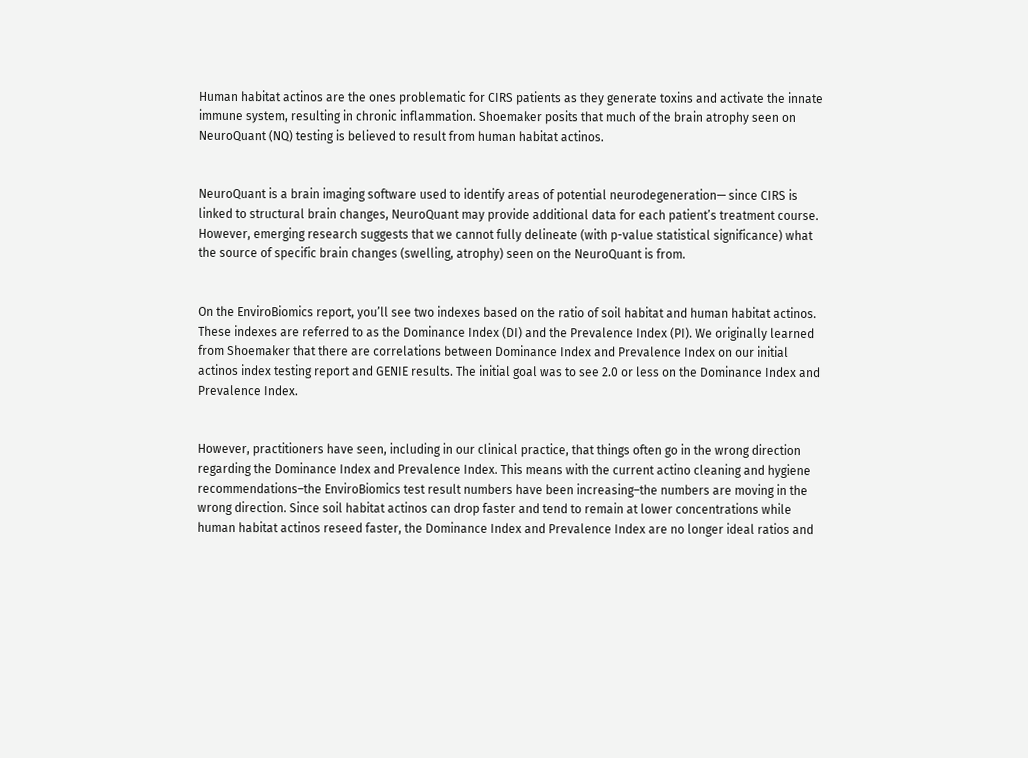Human habitat actinos are the ones problematic for CIRS patients as they generate toxins and activate the innate immune system, resulting in chronic inflammation. Shoemaker posits that much of the brain atrophy seen on NeuroQuant (NQ) testing is believed to result from human habitat actinos.


NeuroQuant is a brain imaging software used to identify areas of potential neurodegeneration— since CIRS is linked to structural brain changes, NeuroQuant may provide additional data for each patient’s treatment course. However, emerging research suggests that we cannot fully delineate (with p-value statistical significance) what the source of specific brain changes (swelling, atrophy) seen on the NeuroQuant is from.


On the EnviroBiomics report, you’ll see two indexes based on the ratio of soil habitat and human habitat actinos. These indexes are referred to as the Dominance Index (DI) and the Prevalence Index (PI). We originally learned from Shoemaker that there are correlations between Dominance Index and Prevalence Index on our initial actinos index testing report and GENIE results. The initial goal was to see 2.0 or less on the Dominance Index and Prevalence Index.


However, practitioners have seen, including in our clinical practice, that things often go in the wrong direction regarding the Dominance Index and Prevalence Index. This means with the current actino cleaning and hygiene recommendations–the EnviroBiomics test result numbers have been increasing–the numbers are moving in the wrong direction. Since soil habitat actinos can drop faster and tend to remain at lower concentrations while human habitat actinos reseed faster, the Dominance Index and Prevalence Index are no longer ideal ratios and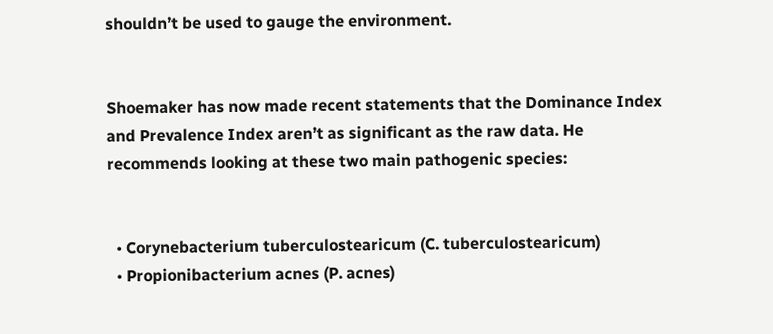shouldn’t be used to gauge the environment.


Shoemaker has now made recent statements that the Dominance Index and Prevalence Index aren’t as significant as the raw data. He recommends looking at these two main pathogenic species:


  • Corynebacterium tuberculostearicum (C. tuberculostearicum)
  • Propionibacterium acnes (P. acnes)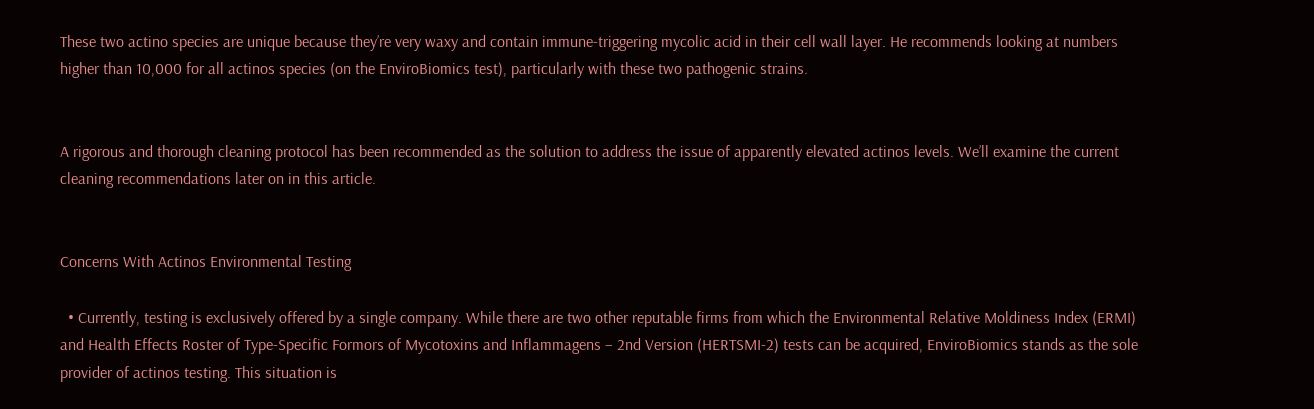These two actino species are unique because they’re very waxy and contain immune-triggering mycolic acid in their cell wall layer. He recommends looking at numbers higher than 10,000 for all actinos species (on the EnviroBiomics test), particularly with these two pathogenic strains.


A rigorous and thorough cleaning protocol has been recommended as the solution to address the issue of apparently elevated actinos levels. We’ll examine the current cleaning recommendations later on in this article.


Concerns With Actinos Environmental Testing

  • Currently, testing is exclusively offered by a single company. While there are two other reputable firms from which the Environmental Relative Moldiness Index (ERMI) and Health Effects Roster of Type-Specific Formors of Mycotoxins and Inflammagens – 2nd Version (HERTSMI-2) tests can be acquired, EnviroBiomics stands as the sole provider of actinos testing. This situation is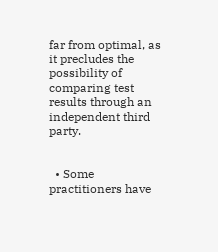far from optimal, as it precludes the possibility of comparing test results through an independent third party.


  • Some practitioners have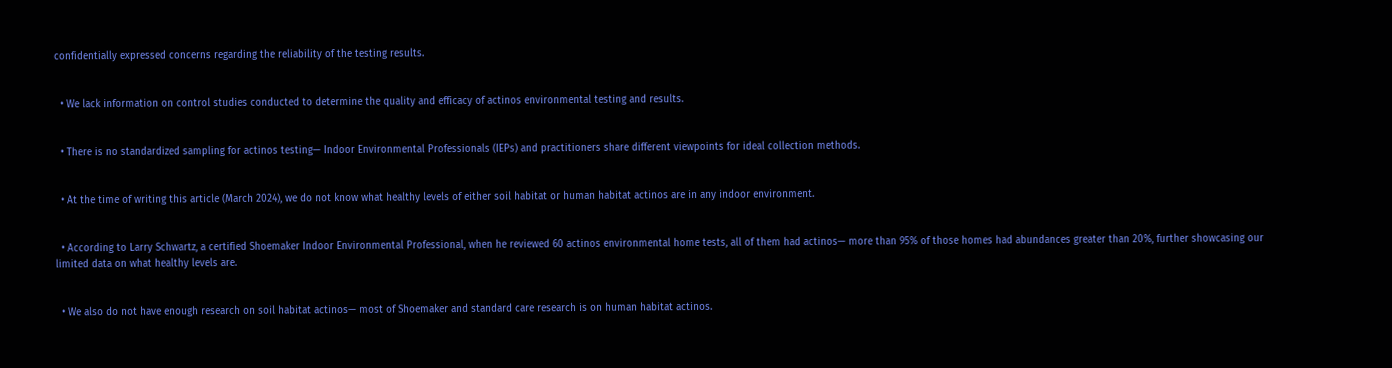confidentially expressed concerns regarding the reliability of the testing results.


  • We lack information on control studies conducted to determine the quality and efficacy of actinos environmental testing and results.


  • There is no standardized sampling for actinos testing— Indoor Environmental Professionals (IEPs) and practitioners share different viewpoints for ideal collection methods.


  • At the time of writing this article (March 2024), we do not know what healthy levels of either soil habitat or human habitat actinos are in any indoor environment.


  • According to Larry Schwartz, a certified Shoemaker Indoor Environmental Professional, when he reviewed 60 actinos environmental home tests, all of them had actinos— more than 95% of those homes had abundances greater than 20%, further showcasing our limited data on what healthy levels are.


  • We also do not have enough research on soil habitat actinos— most of Shoemaker and standard care research is on human habitat actinos.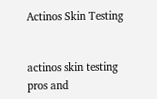Actinos Skin Testing


actinos skin testing pros and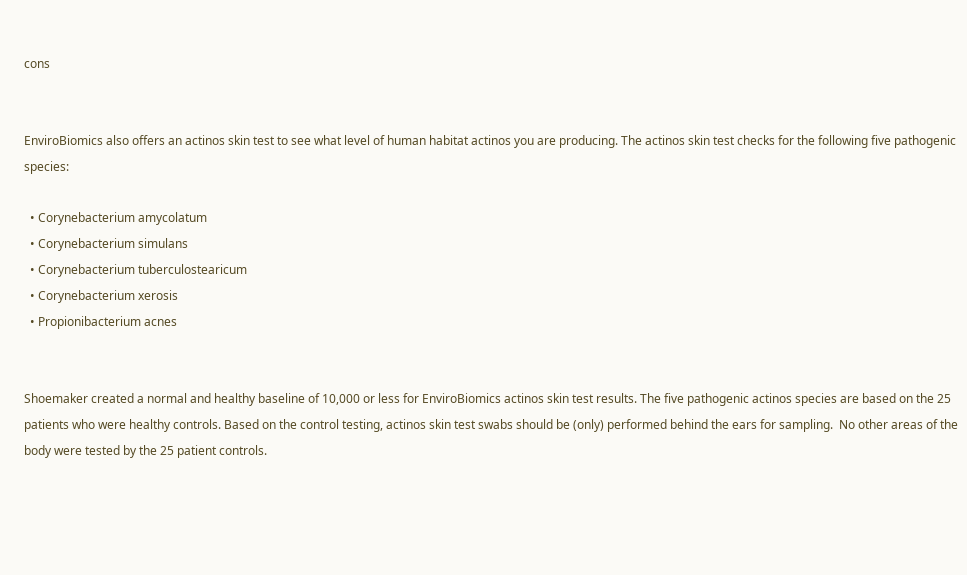cons


EnviroBiomics also offers an actinos skin test to see what level of human habitat actinos you are producing. The actinos skin test checks for the following five pathogenic species:

  • Corynebacterium amycolatum
  • Corynebacterium simulans
  • Corynebacterium tuberculostearicum
  • Corynebacterium xerosis
  • Propionibacterium acnes


Shoemaker created a normal and healthy baseline of 10,000 or less for EnviroBiomics actinos skin test results. The five pathogenic actinos species are based on the 25 patients who were healthy controls. Based on the control testing, actinos skin test swabs should be (only) performed behind the ears for sampling.  No other areas of the body were tested by the 25 patient controls.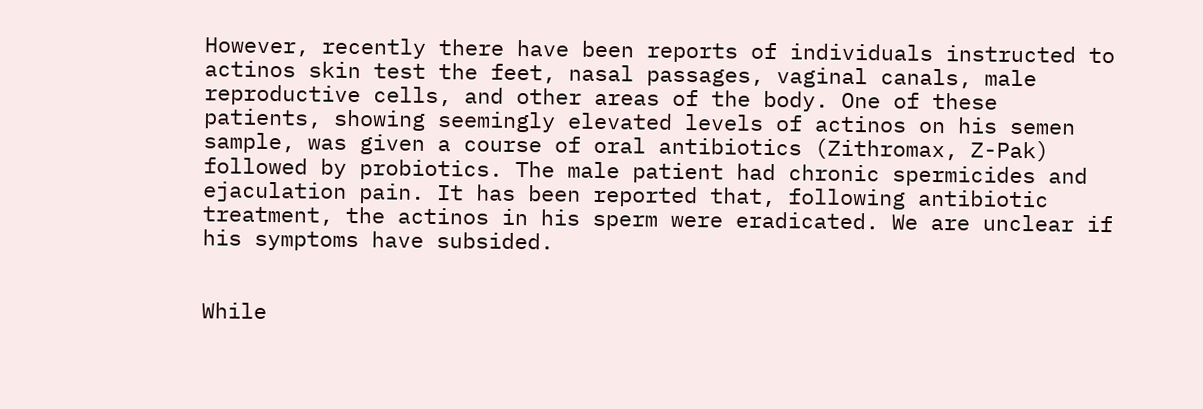However, recently there have been reports of individuals instructed to actinos skin test the feet, nasal passages, vaginal canals, male reproductive cells, and other areas of the body. One of these patients, showing seemingly elevated levels of actinos on his semen sample, was given a course of oral antibiotics (Zithromax, Z-Pak) followed by probiotics. The male patient had chronic spermicides and ejaculation pain. It has been reported that, following antibiotic treatment, the actinos in his sperm were eradicated. We are unclear if his symptoms have subsided.


While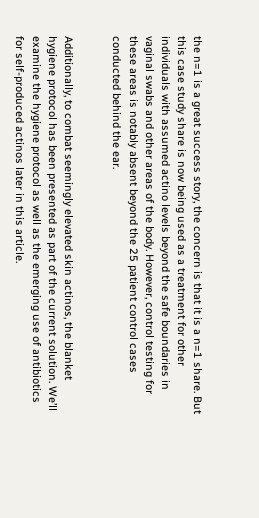the n=1 is a great success story, the concern is that it is a n=1 share. But this case study share is now being used as a treatment for other individuals with assumed actino levels beyond the safe boundaries in vaginal swabs and other areas of the body. However, control testing for these areas is notably absent beyond the 25 patient control cases conducted behind the ear.


Additionally, to combat seemingly elevated skin actinos, the blanket hygiene protocol has been presented as part of the current solution. We’ll examine the hygiene protocol as well as the emerging use of antibiotics for self-produced actinos later in this article.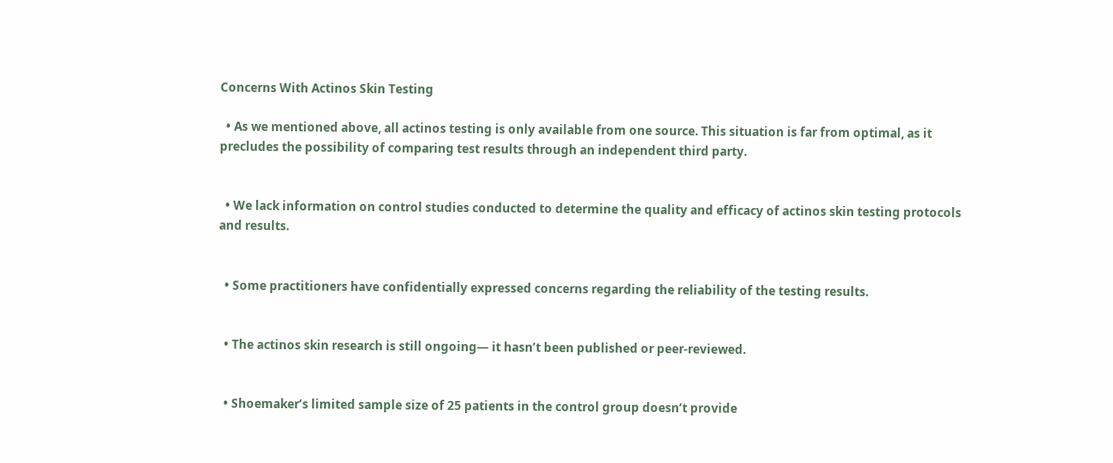Concerns With Actinos Skin Testing

  • As we mentioned above, all actinos testing is only available from one source. This situation is far from optimal, as it precludes the possibility of comparing test results through an independent third party.


  • We lack information on control studies conducted to determine the quality and efficacy of actinos skin testing protocols and results.


  • Some practitioners have confidentially expressed concerns regarding the reliability of the testing results.


  • The actinos skin research is still ongoing— it hasn’t been published or peer-reviewed.


  • Shoemaker’s limited sample size of 25 patients in the control group doesn’t provide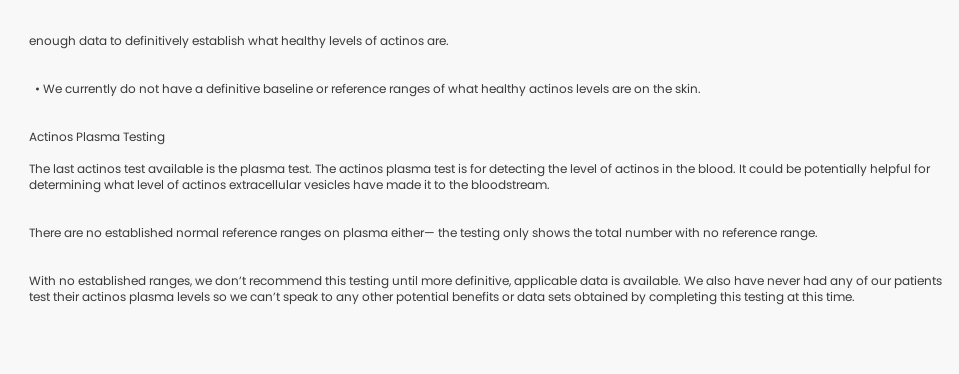enough data to definitively establish what healthy levels of actinos are.


  • We currently do not have a definitive baseline or reference ranges of what healthy actinos levels are on the skin.


Actinos Plasma Testing

The last actinos test available is the plasma test. The actinos plasma test is for detecting the level of actinos in the blood. It could be potentially helpful for determining what level of actinos extracellular vesicles have made it to the bloodstream.


There are no established normal reference ranges on plasma either— the testing only shows the total number with no reference range.


With no established ranges, we don’t recommend this testing until more definitive, applicable data is available. We also have never had any of our patients test their actinos plasma levels so we can’t speak to any other potential benefits or data sets obtained by completing this testing at this time.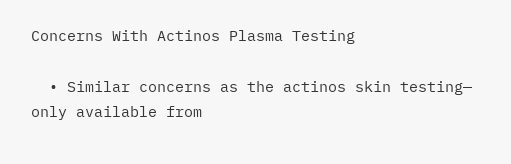Concerns With Actinos Plasma Testing

  • Similar concerns as the actinos skin testing— only available from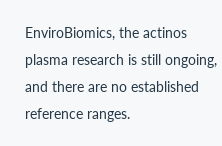EnviroBiomics, the actinos plasma research is still ongoing, and there are no established reference ranges.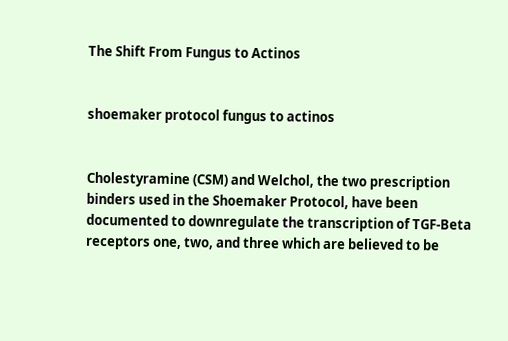The Shift From Fungus to Actinos


shoemaker protocol fungus to actinos


Cholestyramine (CSM) and Welchol, the two prescription binders used in the Shoemaker Protocol, have been documented to downregulate the transcription of TGF-Beta receptors one, two, and three which are believed to be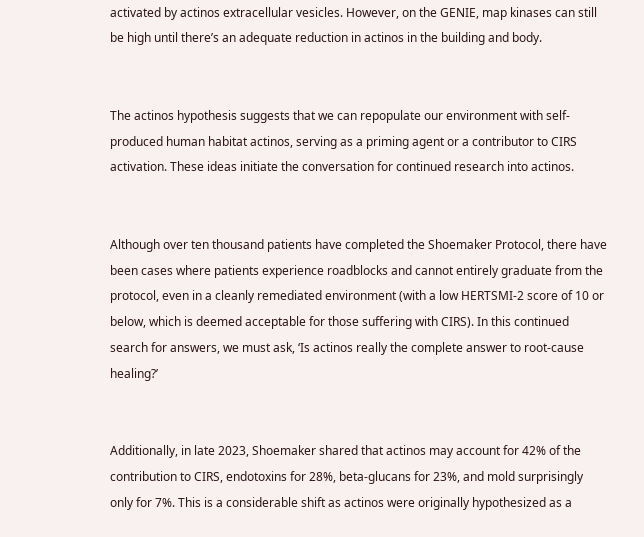activated by actinos extracellular vesicles. However, on the GENIE, map kinases can still be high until there’s an adequate reduction in actinos in the building and body.


The actinos hypothesis suggests that we can repopulate our environment with self-produced human habitat actinos, serving as a priming agent or a contributor to CIRS activation. These ideas initiate the conversation for continued research into actinos.


Although over ten thousand patients have completed the Shoemaker Protocol, there have been cases where patients experience roadblocks and cannot entirely graduate from the protocol, even in a cleanly remediated environment (with a low HERTSMI-2 score of 10 or below, which is deemed acceptable for those suffering with CIRS). In this continued search for answers, we must ask, ‘Is actinos really the complete answer to root-cause healing?’


Additionally, in late 2023, Shoemaker shared that actinos may account for 42% of the contribution to CIRS, endotoxins for 28%, beta-glucans for 23%, and mold surprisingly only for 7%. This is a considerable shift as actinos were originally hypothesized as a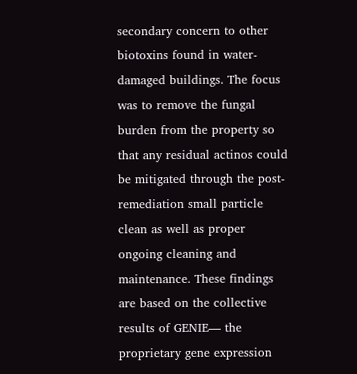secondary concern to other biotoxins found in water-damaged buildings. The focus was to remove the fungal burden from the property so that any residual actinos could be mitigated through the post-remediation small particle clean as well as proper ongoing cleaning and maintenance. These findings are based on the collective results of GENIE— the proprietary gene expression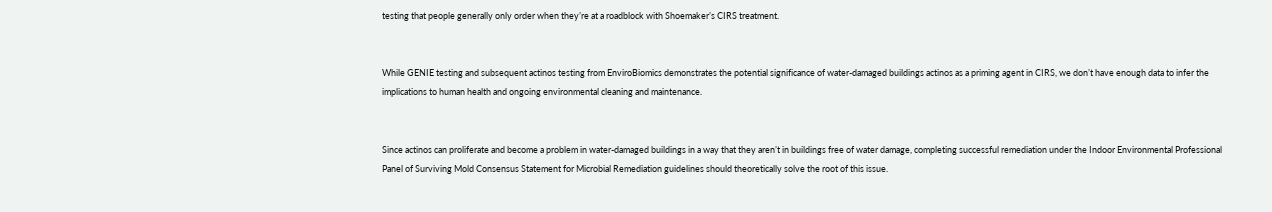testing that people generally only order when they’re at a roadblock with Shoemaker’s CIRS treatment.


While GENIE testing and subsequent actinos testing from EnviroBiomics demonstrates the potential significance of water-damaged buildings actinos as a priming agent in CIRS, we don’t have enough data to infer the implications to human health and ongoing environmental cleaning and maintenance.


Since actinos can proliferate and become a problem in water-damaged buildings in a way that they aren’t in buildings free of water damage, completing successful remediation under the Indoor Environmental Professional Panel of Surviving Mold Consensus Statement for Microbial Remediation guidelines should theoretically solve the root of this issue.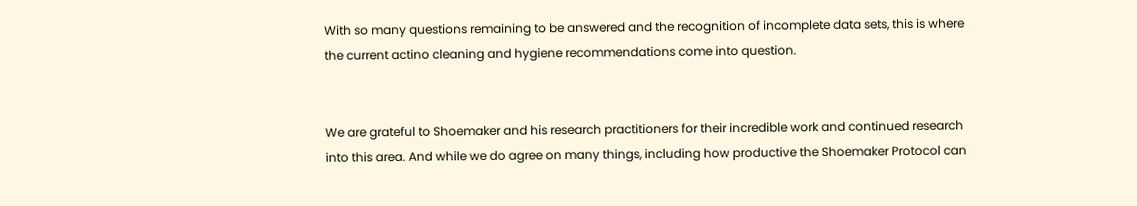With so many questions remaining to be answered and the recognition of incomplete data sets, this is where the current actino cleaning and hygiene recommendations come into question.


We are grateful to Shoemaker and his research practitioners for their incredible work and continued research into this area. And while we do agree on many things, including how productive the Shoemaker Protocol can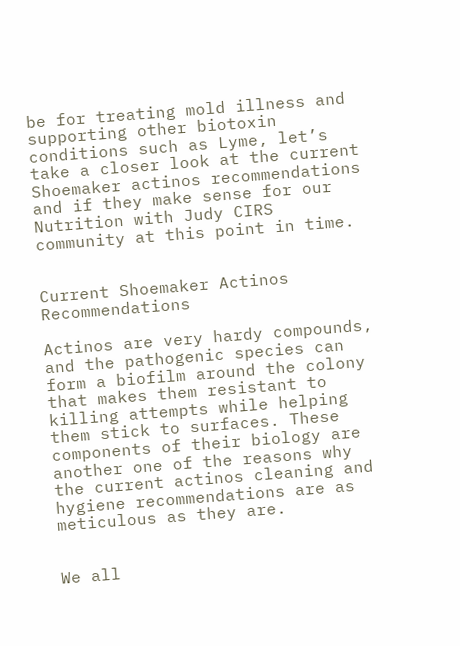be for treating mold illness and supporting other biotoxin conditions such as Lyme, let’s take a closer look at the current Shoemaker actinos recommendations and if they make sense for our Nutrition with Judy CIRS community at this point in time.


Current Shoemaker Actinos Recommendations

Actinos are very hardy compounds, and the pathogenic species can form a biofilm around the colony that makes them resistant to killing attempts while helping them stick to surfaces. These components of their biology are another one of the reasons why the current actinos cleaning and hygiene recommendations are as meticulous as they are.


We all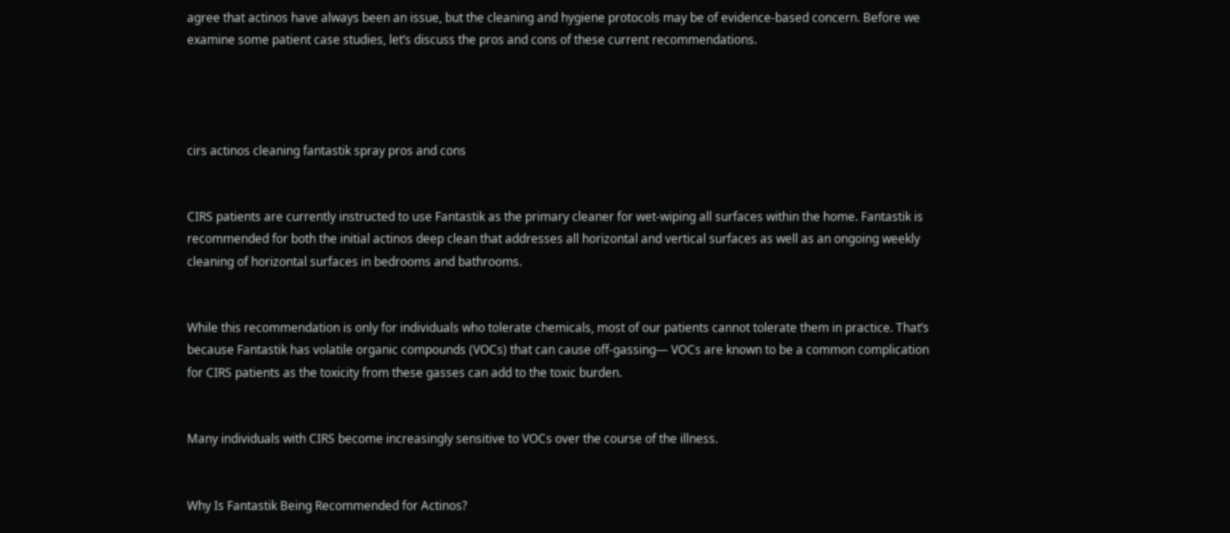agree that actinos have always been an issue, but the cleaning and hygiene protocols may be of evidence-based concern. Before we examine some patient case studies, let’s discuss the pros and cons of these current recommendations.




cirs actinos cleaning fantastik spray pros and cons


CIRS patients are currently instructed to use Fantastik as the primary cleaner for wet-wiping all surfaces within the home. Fantastik is recommended for both the initial actinos deep clean that addresses all horizontal and vertical surfaces as well as an ongoing weekly cleaning of horizontal surfaces in bedrooms and bathrooms.


While this recommendation is only for individuals who tolerate chemicals, most of our patients cannot tolerate them in practice. That’s because Fantastik has volatile organic compounds (VOCs) that can cause off-gassing— VOCs are known to be a common complication for CIRS patients as the toxicity from these gasses can add to the toxic burden.


Many individuals with CIRS become increasingly sensitive to VOCs over the course of the illness.


Why Is Fantastik Being Recommended for Actinos?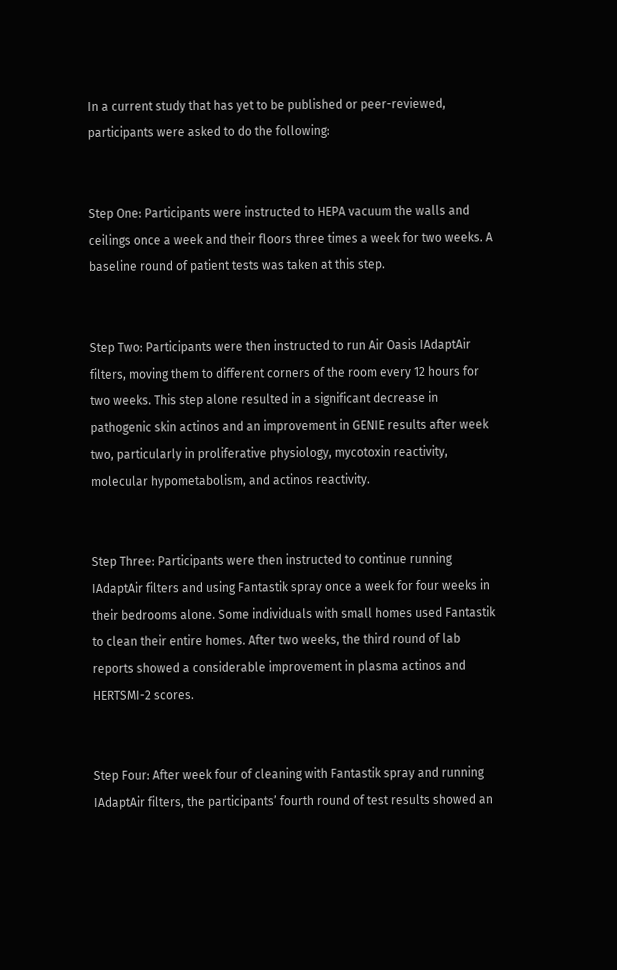In a current study that has yet to be published or peer-reviewed, participants were asked to do the following:


Step One: Participants were instructed to HEPA vacuum the walls and ceilings once a week and their floors three times a week for two weeks. A baseline round of patient tests was taken at this step.


Step Two: Participants were then instructed to run Air Oasis IAdaptAir filters, moving them to different corners of the room every 12 hours for two weeks. This step alone resulted in a significant decrease in pathogenic skin actinos and an improvement in GENIE results after week two, particularly in proliferative physiology, mycotoxin reactivity, molecular hypometabolism, and actinos reactivity.


Step Three: Participants were then instructed to continue running IAdaptAir filters and using Fantastik spray once a week for four weeks in their bedrooms alone. Some individuals with small homes used Fantastik to clean their entire homes. After two weeks, the third round of lab reports showed a considerable improvement in plasma actinos and HERTSMI-2 scores.


Step Four: After week four of cleaning with Fantastik spray and running IAdaptAir filters, the participants’ fourth round of test results showed an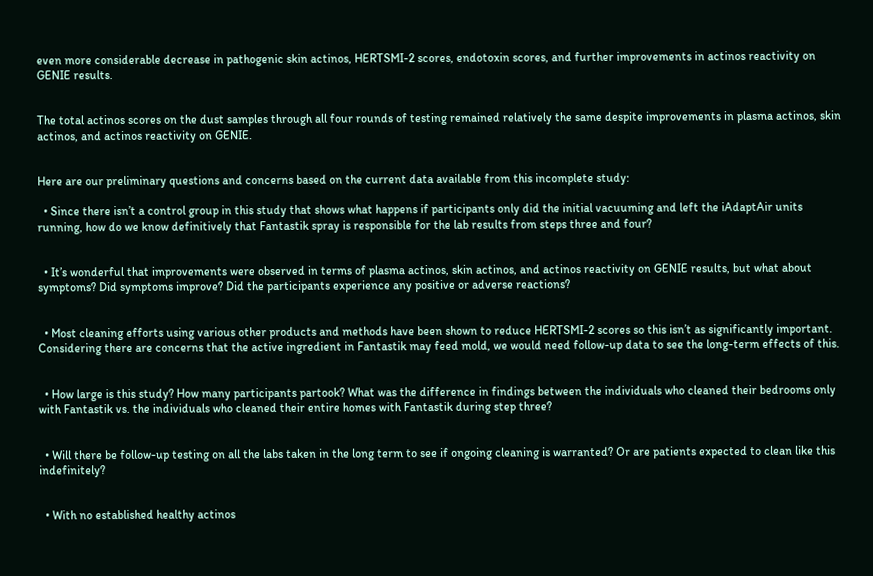even more considerable decrease in pathogenic skin actinos, HERTSMI-2 scores, endotoxin scores, and further improvements in actinos reactivity on GENIE results.


The total actinos scores on the dust samples through all four rounds of testing remained relatively the same despite improvements in plasma actinos, skin actinos, and actinos reactivity on GENIE.


Here are our preliminary questions and concerns based on the current data available from this incomplete study:

  • Since there isn’t a control group in this study that shows what happens if participants only did the initial vacuuming and left the iAdaptAir units running, how do we know definitively that Fantastik spray is responsible for the lab results from steps three and four?


  • It’s wonderful that improvements were observed in terms of plasma actinos, skin actinos, and actinos reactivity on GENIE results, but what about symptoms? Did symptoms improve? Did the participants experience any positive or adverse reactions?


  • Most cleaning efforts using various other products and methods have been shown to reduce HERTSMI-2 scores so this isn’t as significantly important. Considering there are concerns that the active ingredient in Fantastik may feed mold, we would need follow-up data to see the long-term effects of this.


  • How large is this study? How many participants partook? What was the difference in findings between the individuals who cleaned their bedrooms only with Fantastik vs. the individuals who cleaned their entire homes with Fantastik during step three?


  • Will there be follow-up testing on all the labs taken in the long term to see if ongoing cleaning is warranted? Or are patients expected to clean like this indefinitely?


  • With no established healthy actinos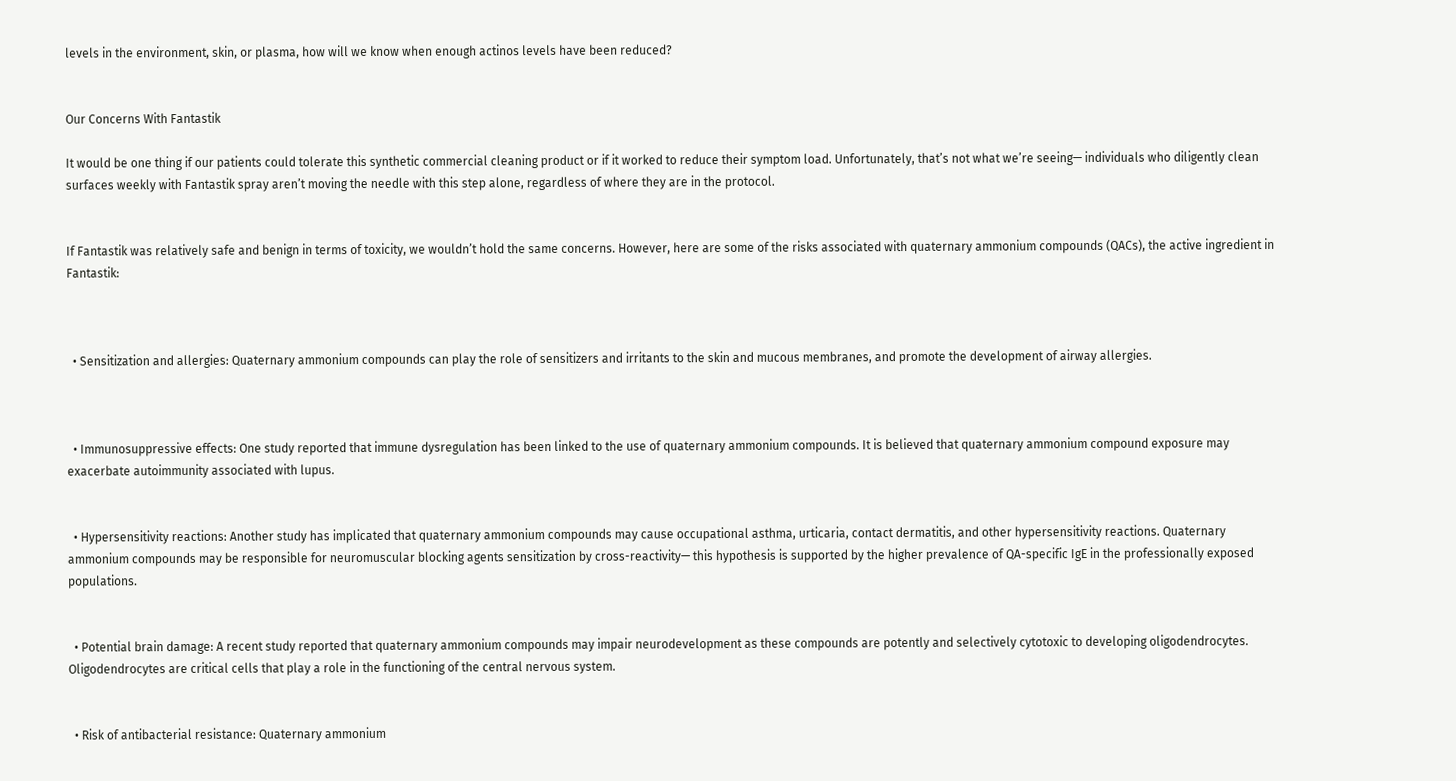levels in the environment, skin, or plasma, how will we know when enough actinos levels have been reduced?


Our Concerns With Fantastik

It would be one thing if our patients could tolerate this synthetic commercial cleaning product or if it worked to reduce their symptom load. Unfortunately, that’s not what we’re seeing— individuals who diligently clean surfaces weekly with Fantastik spray aren’t moving the needle with this step alone, regardless of where they are in the protocol.


If Fantastik was relatively safe and benign in terms of toxicity, we wouldn’t hold the same concerns. However, here are some of the risks associated with quaternary ammonium compounds (QACs), the active ingredient in Fantastik:



  • Sensitization and allergies: Quaternary ammonium compounds can play the role of sensitizers and irritants to the skin and mucous membranes, and promote the development of airway allergies.



  • Immunosuppressive effects: One study reported that immune dysregulation has been linked to the use of quaternary ammonium compounds. It is believed that quaternary ammonium compound exposure may exacerbate autoimmunity associated with lupus.


  • Hypersensitivity reactions: Another study has implicated that quaternary ammonium compounds may cause occupational asthma, urticaria, contact dermatitis, and other hypersensitivity reactions. Quaternary ammonium compounds may be responsible for neuromuscular blocking agents sensitization by cross-reactivity— this hypothesis is supported by the higher prevalence of QA-specific IgE in the professionally exposed populations.


  • Potential brain damage: A recent study reported that quaternary ammonium compounds may impair neurodevelopment as these compounds are potently and selectively cytotoxic to developing oligodendrocytes. Oligodendrocytes are critical cells that play a role in the functioning of the central nervous system.


  • Risk of antibacterial resistance: Quaternary ammonium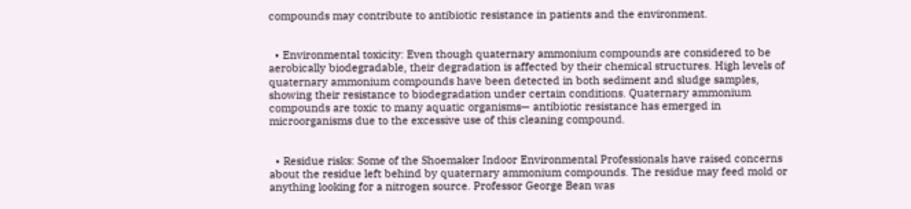compounds may contribute to antibiotic resistance in patients and the environment.


  • Environmental toxicity: Even though quaternary ammonium compounds are considered to be aerobically biodegradable, their degradation is affected by their chemical structures. High levels of quaternary ammonium compounds have been detected in both sediment and sludge samples, showing their resistance to biodegradation under certain conditions. Quaternary ammonium compounds are toxic to many aquatic organisms— antibiotic resistance has emerged in microorganisms due to the excessive use of this cleaning compound.


  • Residue risks: Some of the Shoemaker Indoor Environmental Professionals have raised concerns about the residue left behind by quaternary ammonium compounds. The residue may feed mold or anything looking for a nitrogen source. Professor George Bean was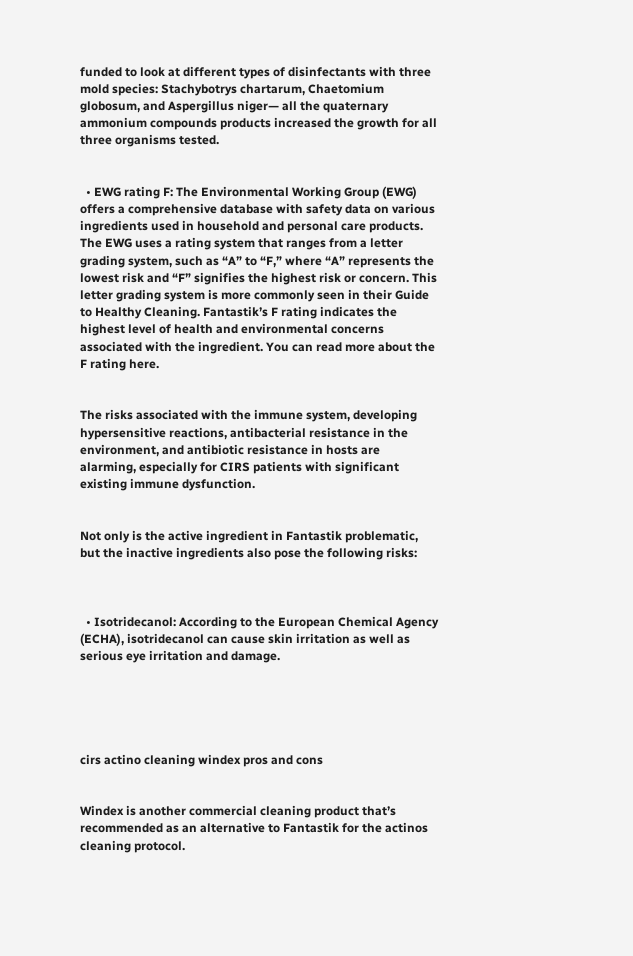funded to look at different types of disinfectants with three mold species: Stachybotrys chartarum, Chaetomium globosum, and Aspergillus niger— all the quaternary ammonium compounds products increased the growth for all three organisms tested.


  • EWG rating F: The Environmental Working Group (EWG) offers a comprehensive database with safety data on various ingredients used in household and personal care products. The EWG uses a rating system that ranges from a letter grading system, such as “A” to “F,” where “A” represents the lowest risk and “F” signifies the highest risk or concern. This letter grading system is more commonly seen in their Guide to Healthy Cleaning. Fantastik’s F rating indicates the highest level of health and environmental concerns associated with the ingredient. You can read more about the F rating here.


The risks associated with the immune system, developing hypersensitive reactions, antibacterial resistance in the environment, and antibiotic resistance in hosts are alarming, especially for CIRS patients with significant existing immune dysfunction.


Not only is the active ingredient in Fantastik problematic, but the inactive ingredients also pose the following risks:



  • Isotridecanol: According to the European Chemical Agency (ECHA), isotridecanol can cause skin irritation as well as serious eye irritation and damage.





cirs actino cleaning windex pros and cons


Windex is another commercial cleaning product that’s recommended as an alternative to Fantastik for the actinos cleaning protocol.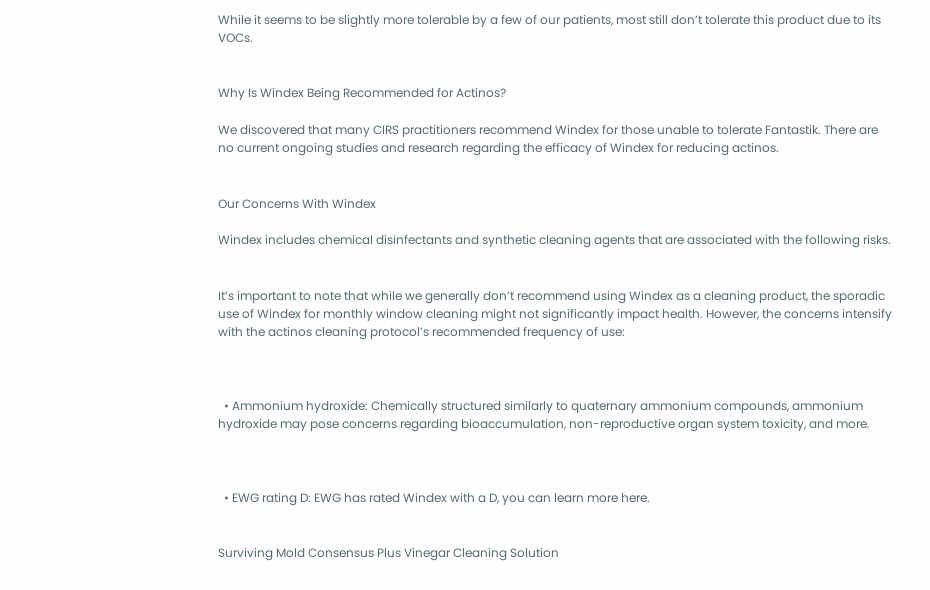While it seems to be slightly more tolerable by a few of our patients, most still don’t tolerate this product due to its VOCs.


Why Is Windex Being Recommended for Actinos?

We discovered that many CIRS practitioners recommend Windex for those unable to tolerate Fantastik. There are no current ongoing studies and research regarding the efficacy of Windex for reducing actinos.


Our Concerns With Windex

Windex includes chemical disinfectants and synthetic cleaning agents that are associated with the following risks.


It’s important to note that while we generally don’t recommend using Windex as a cleaning product, the sporadic use of Windex for monthly window cleaning might not significantly impact health. However, the concerns intensify with the actinos cleaning protocol’s recommended frequency of use:



  • Ammonium hydroxide: Chemically structured similarly to quaternary ammonium compounds, ammonium hydroxide may pose concerns regarding bioaccumulation, non-reproductive organ system toxicity, and more.



  • EWG rating D: EWG has rated Windex with a D, you can learn more here.


Surviving Mold Consensus Plus Vinegar Cleaning Solution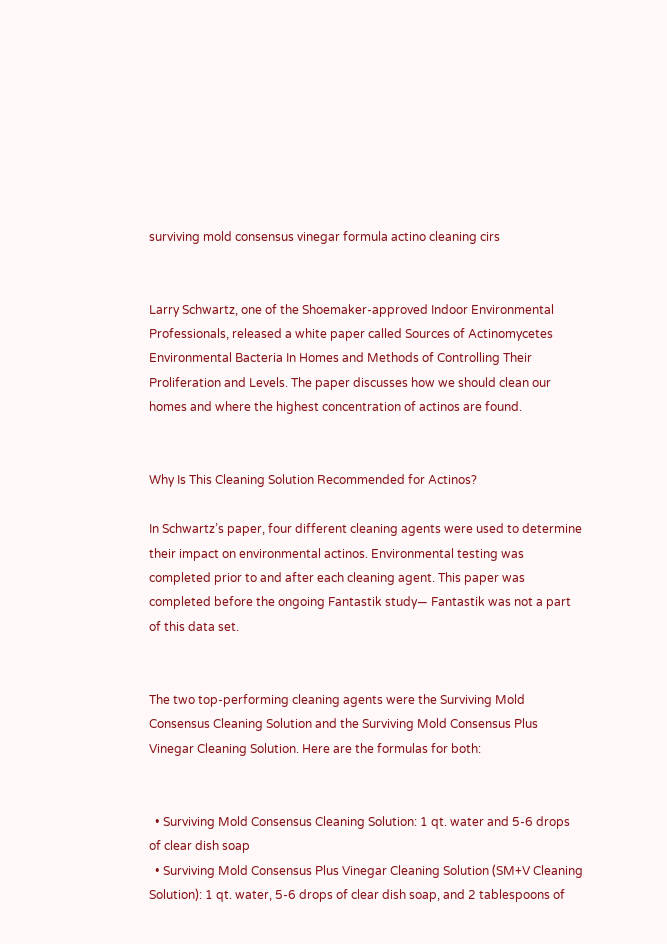surviving mold consensus vinegar formula actino cleaning cirs


Larry Schwartz, one of the Shoemaker-approved Indoor Environmental Professionals, released a white paper called Sources of Actinomycetes Environmental Bacteria In Homes and Methods of Controlling Their Proliferation and Levels. The paper discusses how we should clean our homes and where the highest concentration of actinos are found.


Why Is This Cleaning Solution Recommended for Actinos?

In Schwartz’s paper, four different cleaning agents were used to determine their impact on environmental actinos. Environmental testing was completed prior to and after each cleaning agent. This paper was completed before the ongoing Fantastik study— Fantastik was not a part of this data set.


The two top-performing cleaning agents were the Surviving Mold Consensus Cleaning Solution and the Surviving Mold Consensus Plus Vinegar Cleaning Solution. Here are the formulas for both:


  • Surviving Mold Consensus Cleaning Solution: 1 qt. water and 5-6 drops of clear dish soap
  • Surviving Mold Consensus Plus Vinegar Cleaning Solution (SM+V Cleaning Solution): 1 qt. water, 5-6 drops of clear dish soap, and 2 tablespoons of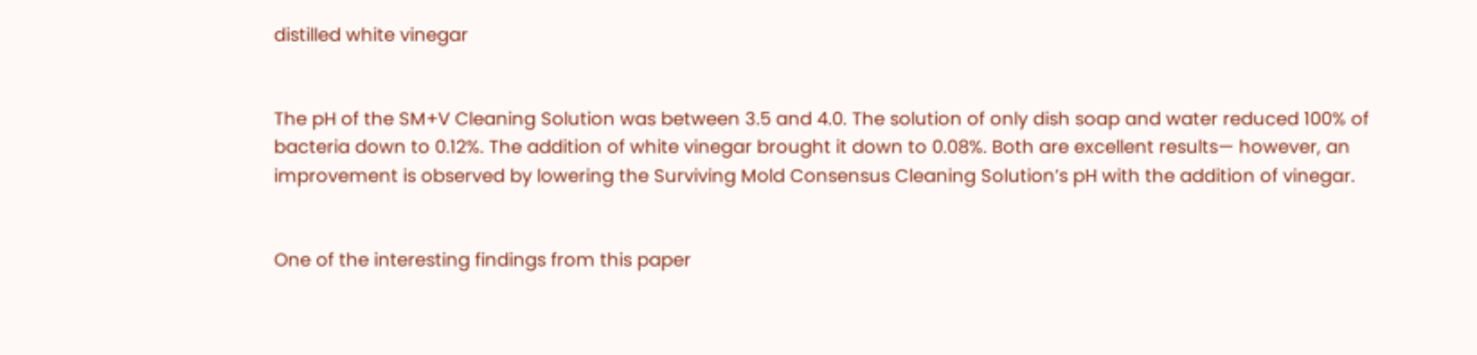distilled white vinegar


The pH of the SM+V Cleaning Solution was between 3.5 and 4.0. The solution of only dish soap and water reduced 100% of bacteria down to 0.12%. The addition of white vinegar brought it down to 0.08%. Both are excellent results— however, an improvement is observed by lowering the Surviving Mold Consensus Cleaning Solution’s pH with the addition of vinegar.


One of the interesting findings from this paper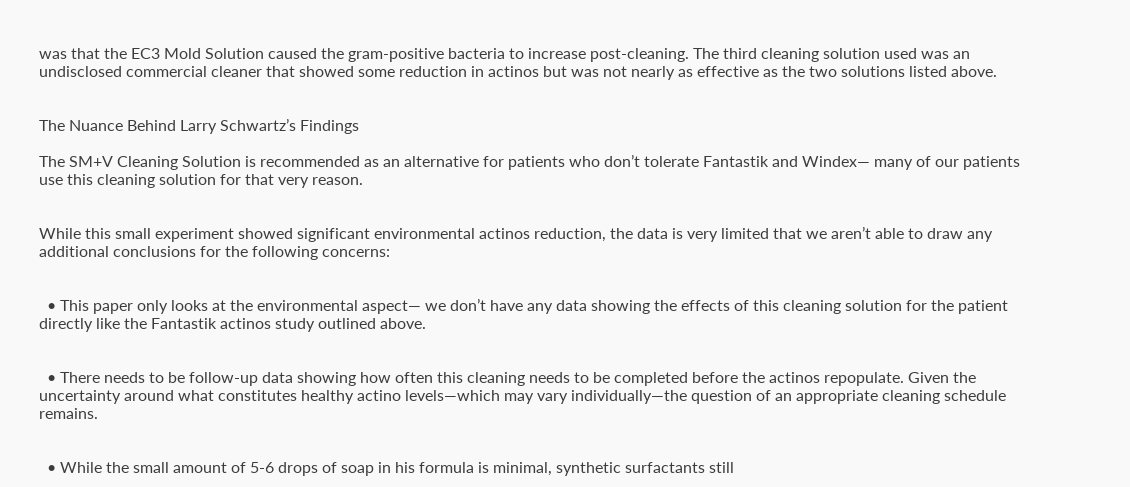was that the EC3 Mold Solution caused the gram-positive bacteria to increase post-cleaning. The third cleaning solution used was an undisclosed commercial cleaner that showed some reduction in actinos but was not nearly as effective as the two solutions listed above.


The Nuance Behind Larry Schwartz’s Findings

The SM+V Cleaning Solution is recommended as an alternative for patients who don’t tolerate Fantastik and Windex— many of our patients use this cleaning solution for that very reason.


While this small experiment showed significant environmental actinos reduction, the data is very limited that we aren’t able to draw any additional conclusions for the following concerns:


  • This paper only looks at the environmental aspect— we don’t have any data showing the effects of this cleaning solution for the patient directly like the Fantastik actinos study outlined above.


  • There needs to be follow-up data showing how often this cleaning needs to be completed before the actinos repopulate. Given the uncertainty around what constitutes healthy actino levels—which may vary individually—the question of an appropriate cleaning schedule remains.


  • While the small amount of 5-6 drops of soap in his formula is minimal, synthetic surfactants still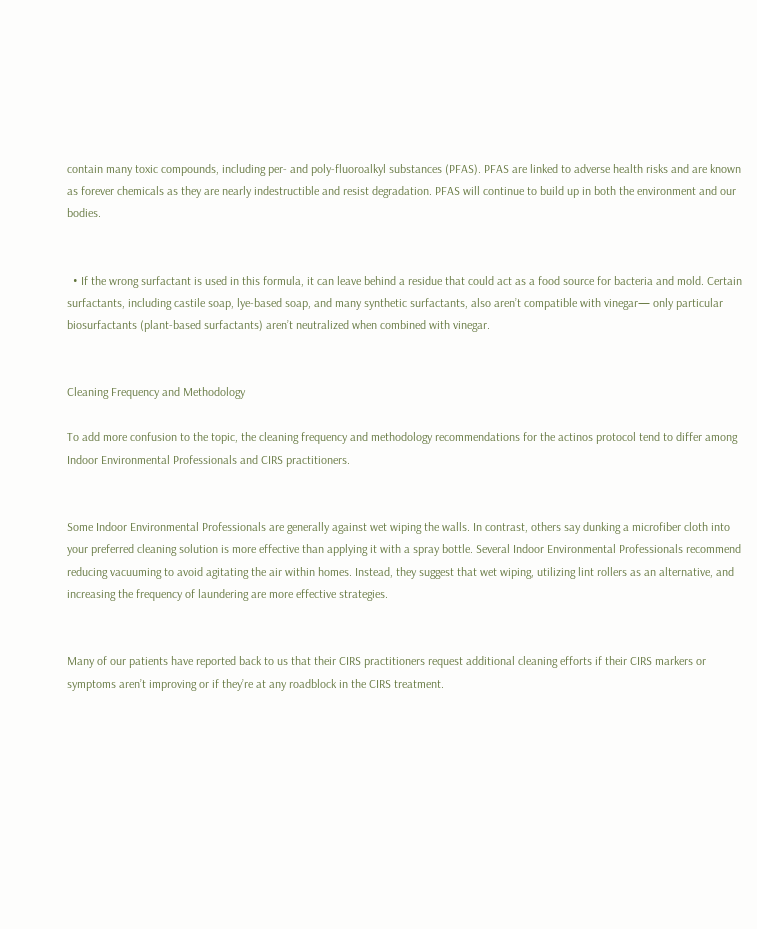contain many toxic compounds, including per- and poly-fluoroalkyl substances (PFAS). PFAS are linked to adverse health risks and are known as forever chemicals as they are nearly indestructible and resist degradation. PFAS will continue to build up in both the environment and our bodies.


  • If the wrong surfactant is used in this formula, it can leave behind a residue that could act as a food source for bacteria and mold. Certain surfactants, including castile soap, lye-based soap, and many synthetic surfactants, also aren’t compatible with vinegar— only particular biosurfactants (plant-based surfactants) aren’t neutralized when combined with vinegar.


Cleaning Frequency and Methodology

To add more confusion to the topic, the cleaning frequency and methodology recommendations for the actinos protocol tend to differ among Indoor Environmental Professionals and CIRS practitioners.


Some Indoor Environmental Professionals are generally against wet wiping the walls. In contrast, others say dunking a microfiber cloth into your preferred cleaning solution is more effective than applying it with a spray bottle. Several Indoor Environmental Professionals recommend reducing vacuuming to avoid agitating the air within homes. Instead, they suggest that wet wiping, utilizing lint rollers as an alternative, and increasing the frequency of laundering are more effective strategies.


Many of our patients have reported back to us that their CIRS practitioners request additional cleaning efforts if their CIRS markers or symptoms aren’t improving or if they’re at any roadblock in the CIRS treatment.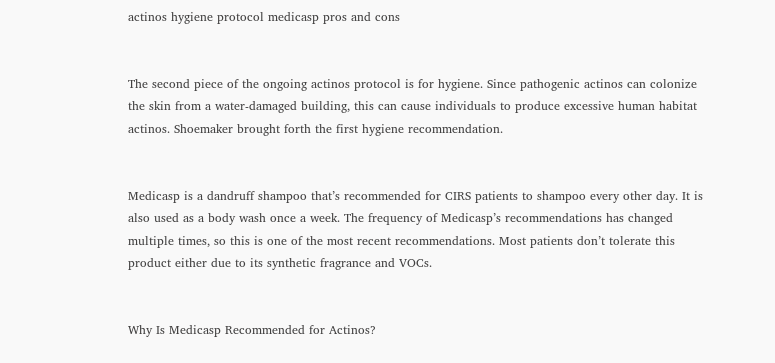actinos hygiene protocol medicasp pros and cons


The second piece of the ongoing actinos protocol is for hygiene. Since pathogenic actinos can colonize the skin from a water-damaged building, this can cause individuals to produce excessive human habitat actinos. Shoemaker brought forth the first hygiene recommendation.


Medicasp is a dandruff shampoo that’s recommended for CIRS patients to shampoo every other day. It is also used as a body wash once a week. The frequency of Medicasp’s recommendations has changed multiple times, so this is one of the most recent recommendations. Most patients don’t tolerate this product either due to its synthetic fragrance and VOCs.


Why Is Medicasp Recommended for Actinos?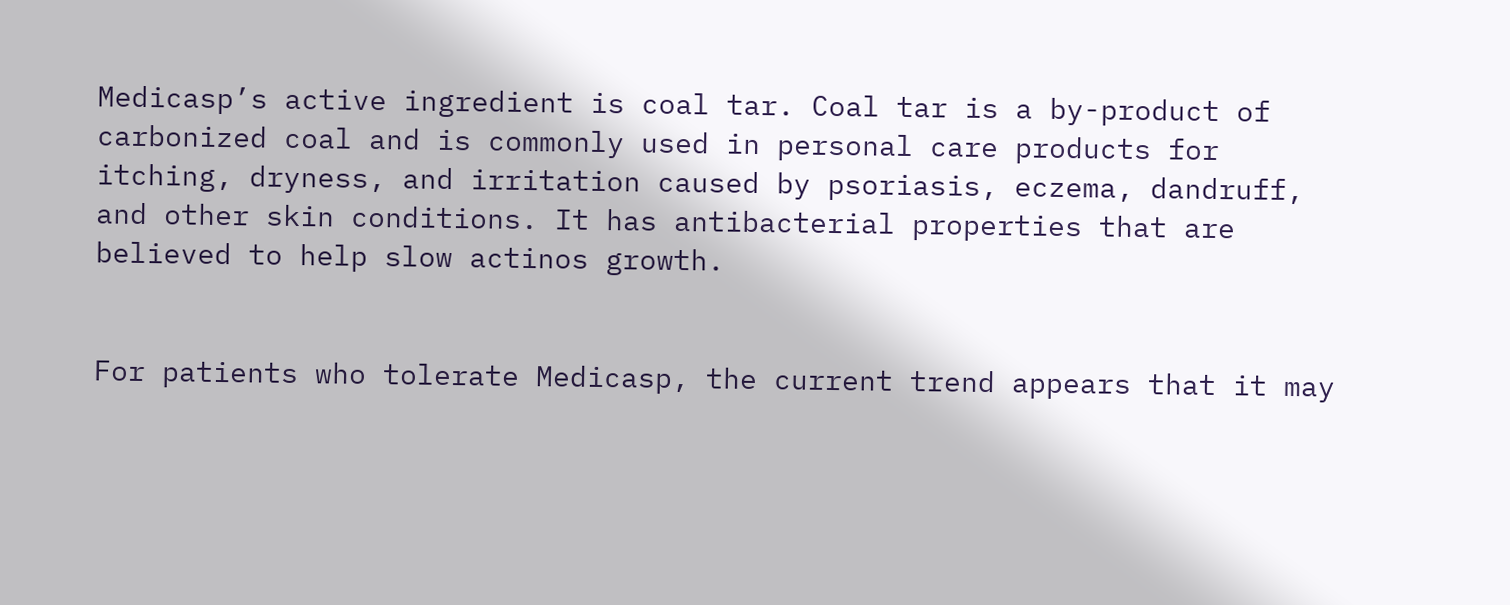Medicasp’s active ingredient is coal tar. Coal tar is a by-product of carbonized coal and is commonly used in personal care products for itching, dryness, and irritation caused by psoriasis, eczema, dandruff, and other skin conditions. It has antibacterial properties that are believed to help slow actinos growth.


For patients who tolerate Medicasp, the current trend appears that it may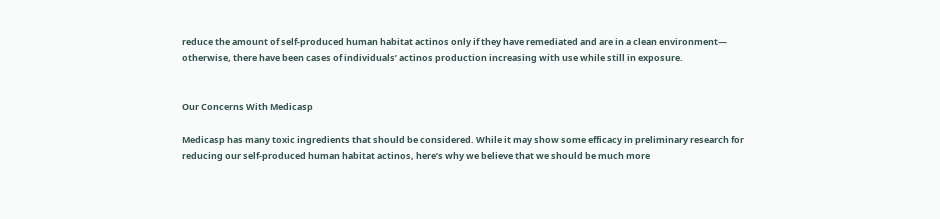reduce the amount of self-produced human habitat actinos only if they have remediated and are in a clean environment— otherwise, there have been cases of individuals’ actinos production increasing with use while still in exposure.


Our Concerns With Medicasp

Medicasp has many toxic ingredients that should be considered. While it may show some efficacy in preliminary research for reducing our self-produced human habitat actinos, here’s why we believe that we should be much more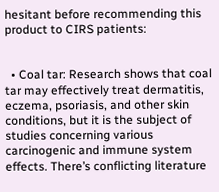hesitant before recommending this product to CIRS patients:


  • Coal tar: Research shows that coal tar may effectively treat dermatitis, eczema, psoriasis, and other skin conditions, but it is the subject of studies concerning various carcinogenic and immune system effects. There’s conflicting literature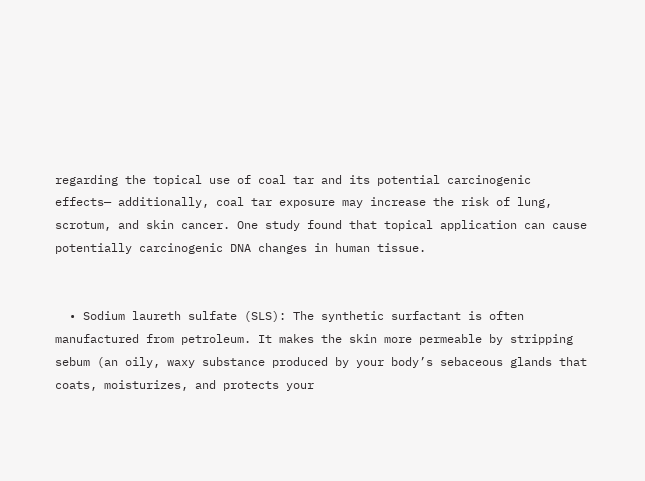regarding the topical use of coal tar and its potential carcinogenic effects— additionally, coal tar exposure may increase the risk of lung, scrotum, and skin cancer. One study found that topical application can cause potentially carcinogenic DNA changes in human tissue.


  • Sodium laureth sulfate (SLS): The synthetic surfactant is often manufactured from petroleum. It makes the skin more permeable by stripping sebum (an oily, waxy substance produced by your body’s sebaceous glands that coats, moisturizes, and protects your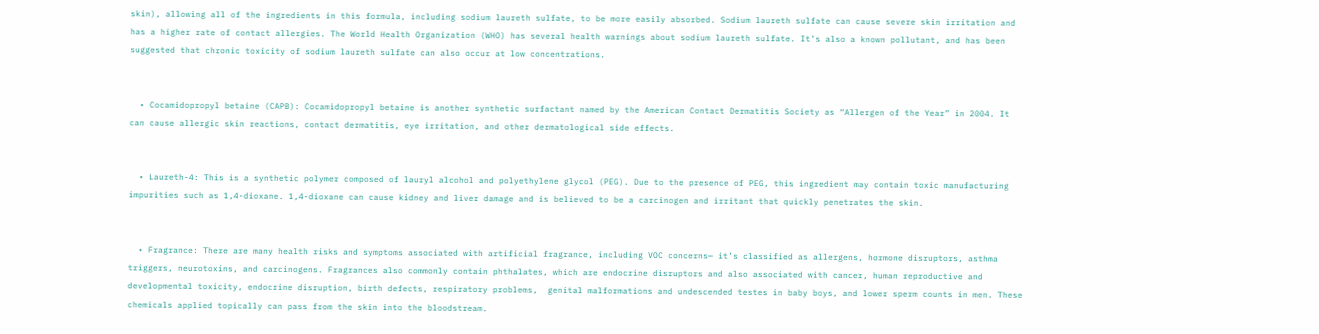skin), allowing all of the ingredients in this formula, including sodium laureth sulfate, to be more easily absorbed. Sodium laureth sulfate can cause severe skin irritation and has a higher rate of contact allergies. The World Health Organization (WHO) has several health warnings about sodium laureth sulfate. It’s also a known pollutant, and has been suggested that chronic toxicity of sodium laureth sulfate can also occur at low concentrations.


  • Cocamidopropyl betaine (CAPB): Cocamidopropyl betaine is another synthetic surfactant named by the American Contact Dermatitis Society as “Allergen of the Year” in 2004. It can cause allergic skin reactions, contact dermatitis, eye irritation, and other dermatological side effects.


  • Laureth-4: This is a synthetic polymer composed of lauryl alcohol and polyethylene glycol (PEG). Due to the presence of PEG, this ingredient may contain toxic manufacturing impurities such as 1,4-dioxane. 1,4-dioxane can cause kidney and liver damage and is believed to be a carcinogen and irritant that quickly penetrates the skin.


  • Fragrance: There are many health risks and symptoms associated with artificial fragrance, including VOC concerns— it’s classified as allergens, hormone disruptors, asthma triggers, neurotoxins, and carcinogens. Fragrances also commonly contain phthalates, which are endocrine disruptors and also associated with cancer, human reproductive and developmental toxicity, endocrine disruption, birth defects, respiratory problems,  genital malformations and undescended testes in baby boys, and lower sperm counts in men. These chemicals applied topically can pass from the skin into the bloodstream.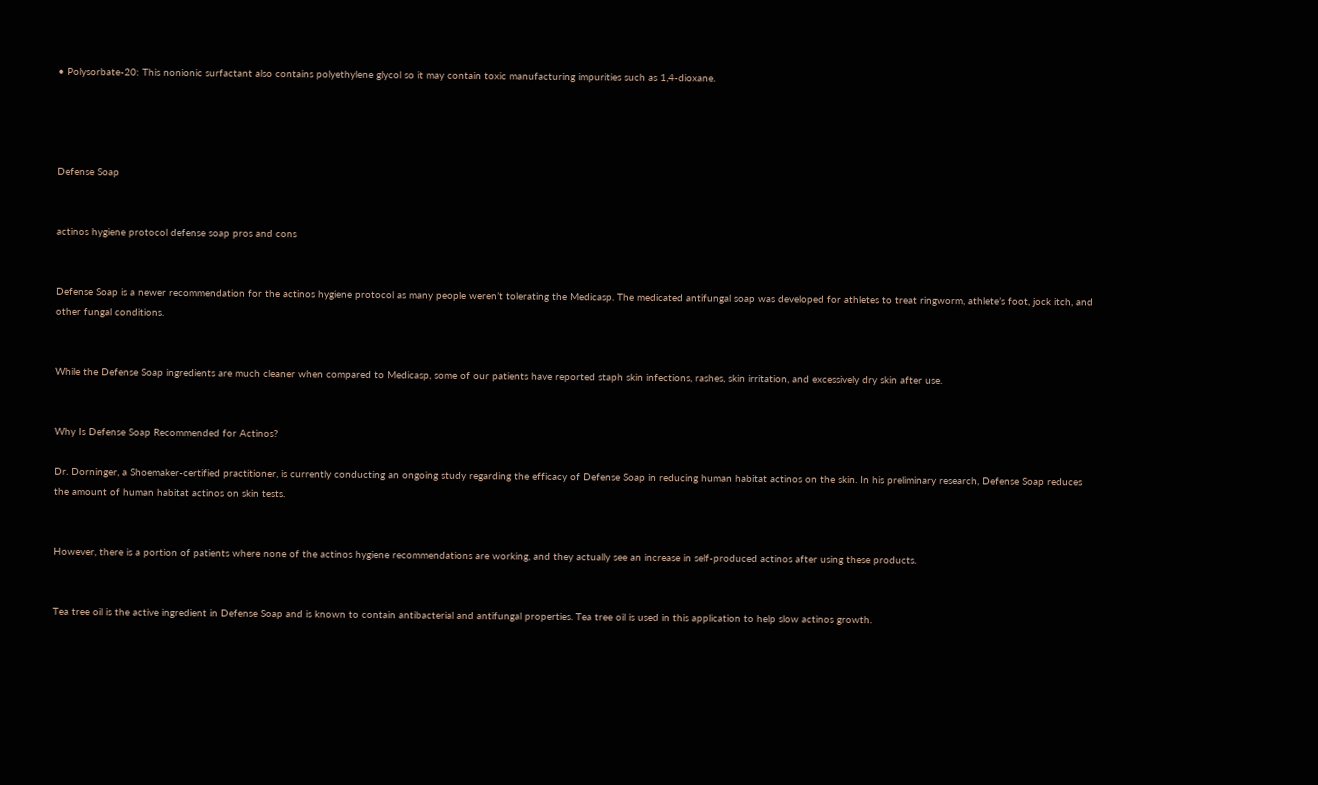• Polysorbate-20: This nonionic surfactant also contains polyethylene glycol so it may contain toxic manufacturing impurities such as 1,4-dioxane.




Defense Soap


actinos hygiene protocol defense soap pros and cons


Defense Soap is a newer recommendation for the actinos hygiene protocol as many people weren’t tolerating the Medicasp. The medicated antifungal soap was developed for athletes to treat ringworm, athlete’s foot, jock itch, and other fungal conditions.


While the Defense Soap ingredients are much cleaner when compared to Medicasp, some of our patients have reported staph skin infections, rashes, skin irritation, and excessively dry skin after use.


Why Is Defense Soap Recommended for Actinos?

Dr. Dorninger, a Shoemaker-certified practitioner, is currently conducting an ongoing study regarding the efficacy of Defense Soap in reducing human habitat actinos on the skin. In his preliminary research, Defense Soap reduces the amount of human habitat actinos on skin tests.


However, there is a portion of patients where none of the actinos hygiene recommendations are working, and they actually see an increase in self-produced actinos after using these products.


Tea tree oil is the active ingredient in Defense Soap and is known to contain antibacterial and antifungal properties. Tea tree oil is used in this application to help slow actinos growth.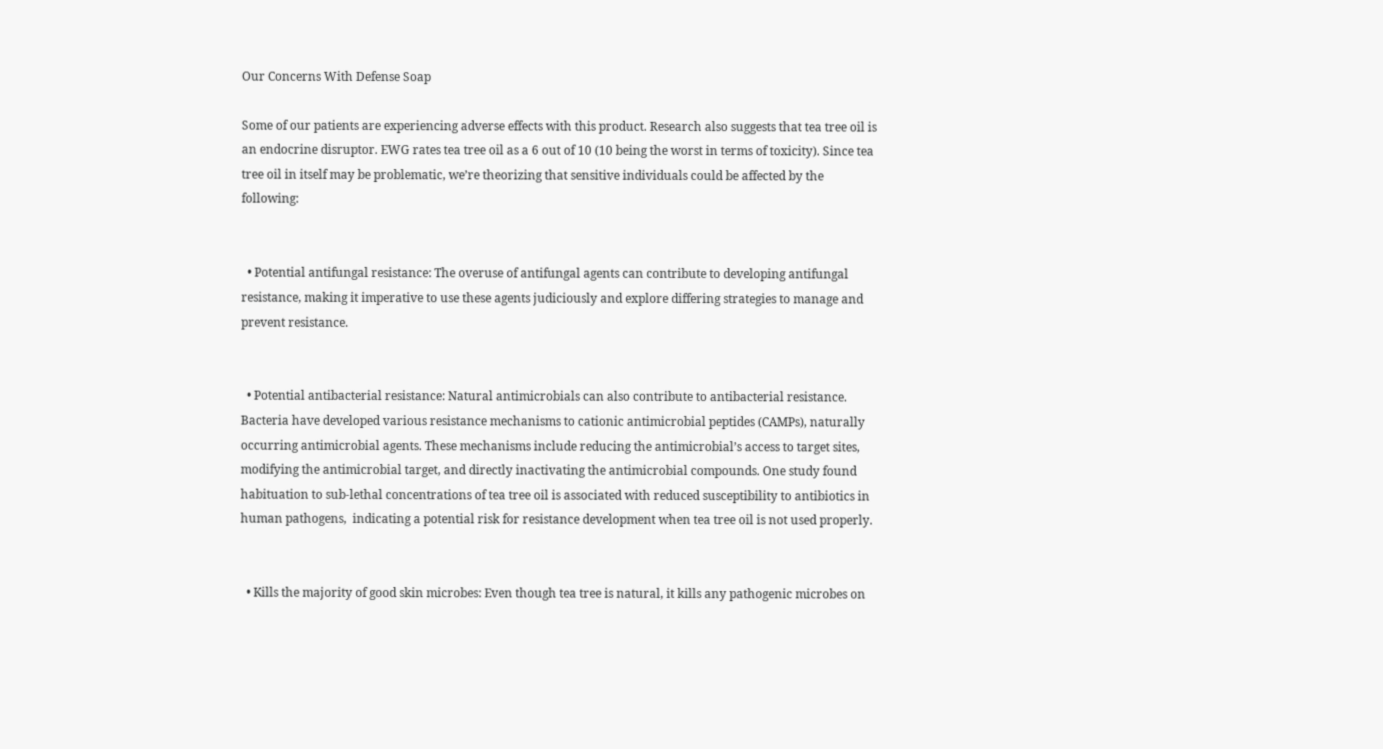Our Concerns With Defense Soap

Some of our patients are experiencing adverse effects with this product. Research also suggests that tea tree oil is an endocrine disruptor. EWG rates tea tree oil as a 6 out of 10 (10 being the worst in terms of toxicity). Since tea tree oil in itself may be problematic, we’re theorizing that sensitive individuals could be affected by the following:


  • Potential antifungal resistance: The overuse of antifungal agents can contribute to developing antifungal resistance, making it imperative to use these agents judiciously and explore differing strategies to manage and prevent resistance.


  • Potential antibacterial resistance: Natural antimicrobials can also contribute to antibacterial resistance. Bacteria have developed various resistance mechanisms to cationic antimicrobial peptides (CAMPs), naturally occurring antimicrobial agents. These mechanisms include reducing the antimicrobial’s access to target sites, modifying the antimicrobial target, and directly inactivating the antimicrobial compounds. One study found habituation to sub-lethal concentrations of tea tree oil is associated with reduced susceptibility to antibiotics in human pathogens,  indicating a potential risk for resistance development when tea tree oil is not used properly.


  • Kills the majority of good skin microbes: Even though tea tree is natural, it kills any pathogenic microbes on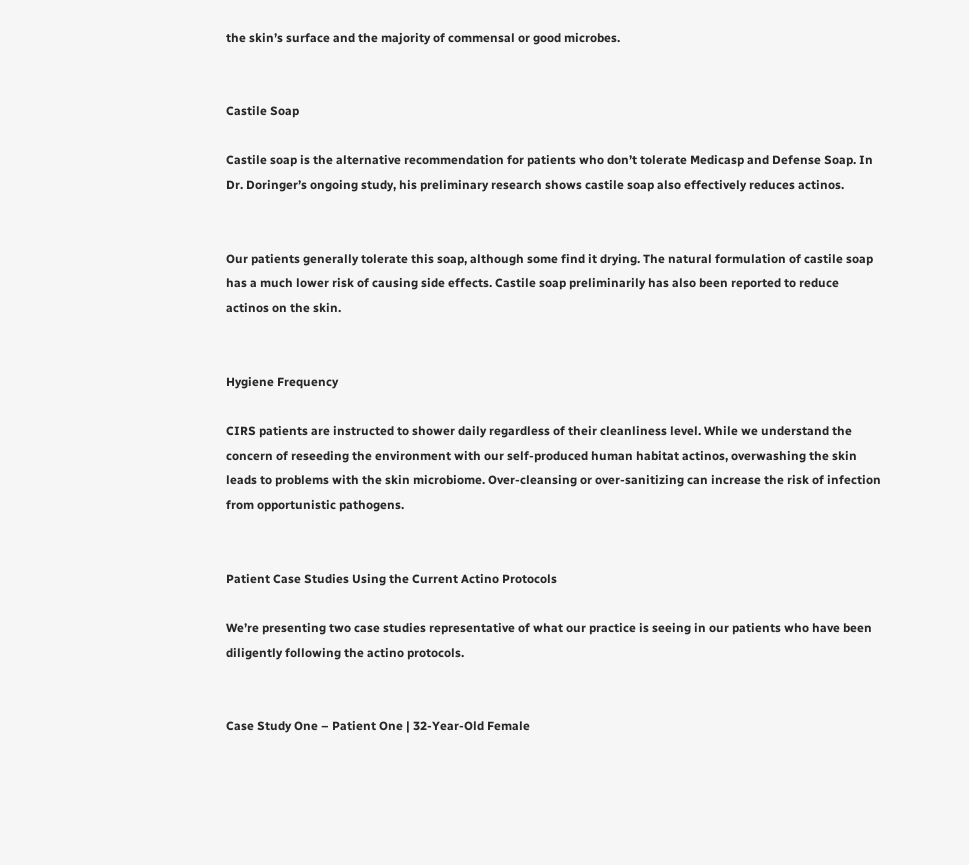the skin’s surface and the majority of commensal or good microbes.


Castile Soap

Castile soap is the alternative recommendation for patients who don’t tolerate Medicasp and Defense Soap. In Dr. Doringer’s ongoing study, his preliminary research shows castile soap also effectively reduces actinos.


Our patients generally tolerate this soap, although some find it drying. The natural formulation of castile soap has a much lower risk of causing side effects. Castile soap preliminarily has also been reported to reduce actinos on the skin.


Hygiene Frequency

CIRS patients are instructed to shower daily regardless of their cleanliness level. While we understand the concern of reseeding the environment with our self-produced human habitat actinos, overwashing the skin leads to problems with the skin microbiome. Over-cleansing or over-sanitizing can increase the risk of infection from opportunistic pathogens.


Patient Case Studies Using the Current Actino Protocols

We’re presenting two case studies representative of what our practice is seeing in our patients who have been diligently following the actino protocols.


Case Study One – Patient One | 32-Year-Old Female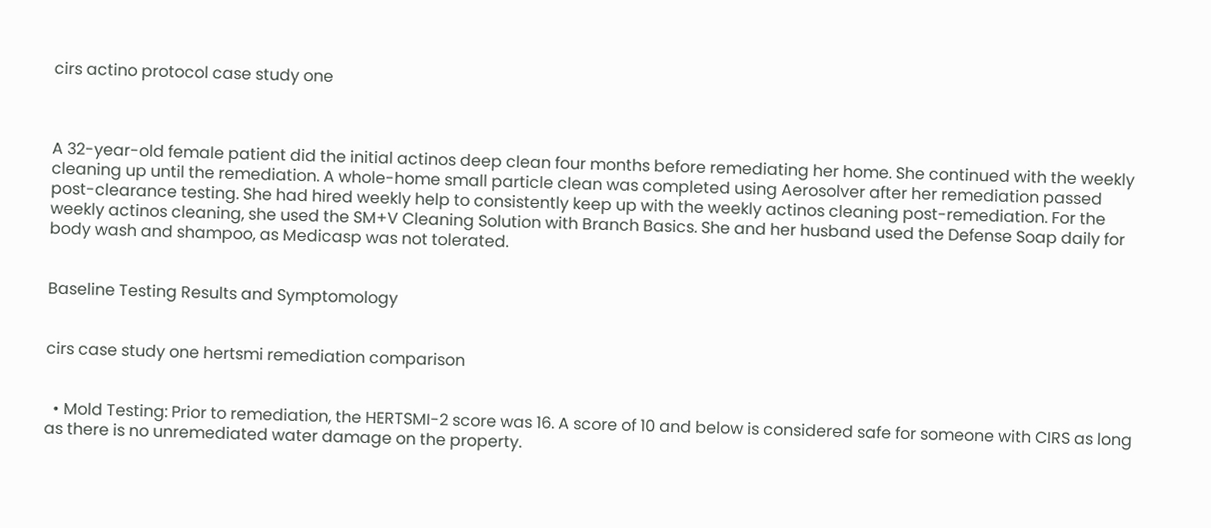cirs actino protocol case study one



A 32-year-old female patient did the initial actinos deep clean four months before remediating her home. She continued with the weekly cleaning up until the remediation. A whole-home small particle clean was completed using Aerosolver after her remediation passed post-clearance testing. She had hired weekly help to consistently keep up with the weekly actinos cleaning post-remediation. For the weekly actinos cleaning, she used the SM+V Cleaning Solution with Branch Basics. She and her husband used the Defense Soap daily for body wash and shampoo, as Medicasp was not tolerated.


Baseline Testing Results and Symptomology


cirs case study one hertsmi remediation comparison


  • Mold Testing: Prior to remediation, the HERTSMI-2 score was 16. A score of 10 and below is considered safe for someone with CIRS as long as there is no unremediated water damage on the property.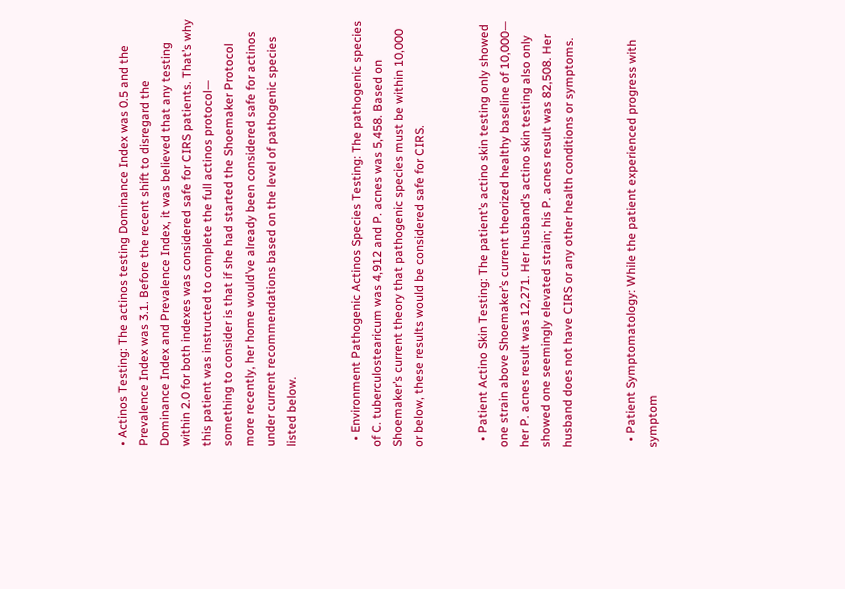• Actinos Testing: The actinos testing Dominance Index was 0.5 and the Prevalence Index was 3.1. Before the recent shift to disregard the Dominance Index and Prevalence Index, it was believed that any testing within 2.0 for both indexes was considered safe for CIRS patients. That’s why this patient was instructed to complete the full actinos protocol— something to consider is that if she had started the Shoemaker Protocol more recently, her home would’ve already been considered safe for actinos under current recommendations based on the level of pathogenic species listed below.


  • Environment Pathogenic Actinos Species Testing: The pathogenic species of C. tuberculostearicum was 4,912 and P. acnes was 5,458. Based on Shoemaker’s current theory that pathogenic species must be within 10,000 or below, these results would be considered safe for CIRS.


  • Patient Actino Skin Testing: The patient’s actino skin testing only showed one strain above Shoemaker’s current theorized healthy baseline of 10,000— her P. acnes result was 12,271. Her husband’s actino skin testing also only showed one seemingly elevated strain; his P. acnes result was 82,508. Her husband does not have CIRS or any other health conditions or symptoms.


  • Patient Symptomatology: While the patient experienced progress with symptom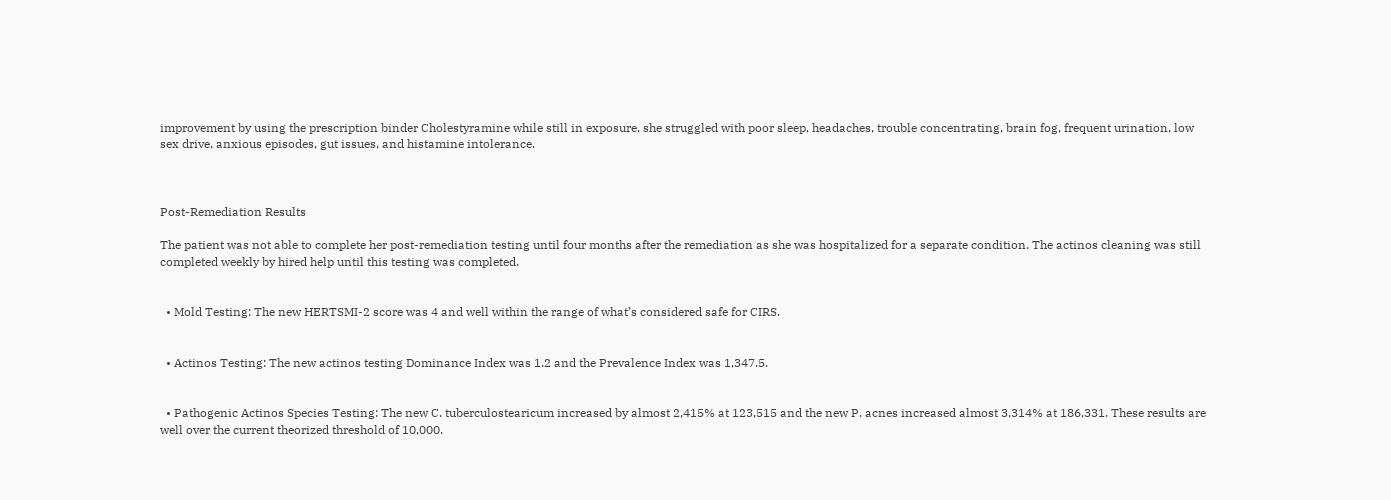improvement by using the prescription binder Cholestyramine while still in exposure, she struggled with poor sleep, headaches, trouble concentrating, brain fog, frequent urination, low sex drive, anxious episodes, gut issues, and histamine intolerance.



Post-Remediation Results

The patient was not able to complete her post-remediation testing until four months after the remediation as she was hospitalized for a separate condition. The actinos cleaning was still completed weekly by hired help until this testing was completed.


  • Mold Testing: The new HERTSMI-2 score was 4 and well within the range of what’s considered safe for CIRS.


  • Actinos Testing: The new actinos testing Dominance Index was 1.2 and the Prevalence Index was 1,347.5.


  • Pathogenic Actinos Species Testing: The new C. tuberculostearicum increased by almost 2,415% at 123,515 and the new P. acnes increased almost 3,314% at 186,331. These results are well over the current theorized threshold of 10,000.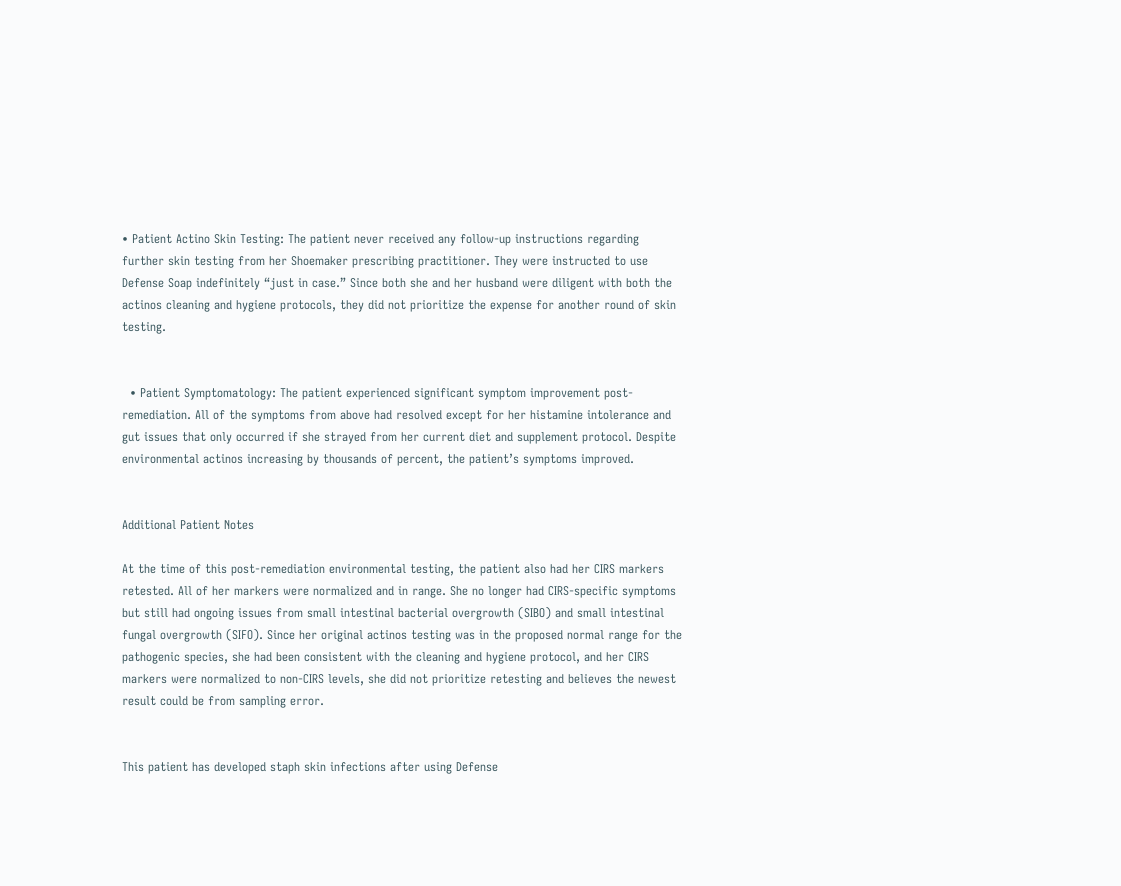• Patient Actino Skin Testing: The patient never received any follow-up instructions regarding further skin testing from her Shoemaker prescribing practitioner. They were instructed to use Defense Soap indefinitely “just in case.” Since both she and her husband were diligent with both the actinos cleaning and hygiene protocols, they did not prioritize the expense for another round of skin testing.


  • Patient Symptomatology: The patient experienced significant symptom improvement post-remediation. All of the symptoms from above had resolved except for her histamine intolerance and gut issues that only occurred if she strayed from her current diet and supplement protocol. Despite environmental actinos increasing by thousands of percent, the patient’s symptoms improved.


Additional Patient Notes

At the time of this post-remediation environmental testing, the patient also had her CIRS markers retested. All of her markers were normalized and in range. She no longer had CIRS-specific symptoms but still had ongoing issues from small intestinal bacterial overgrowth (SIBO) and small intestinal fungal overgrowth (SIFO). Since her original actinos testing was in the proposed normal range for the pathogenic species, she had been consistent with the cleaning and hygiene protocol, and her CIRS markers were normalized to non-CIRS levels, she did not prioritize retesting and believes the newest result could be from sampling error.


This patient has developed staph skin infections after using Defense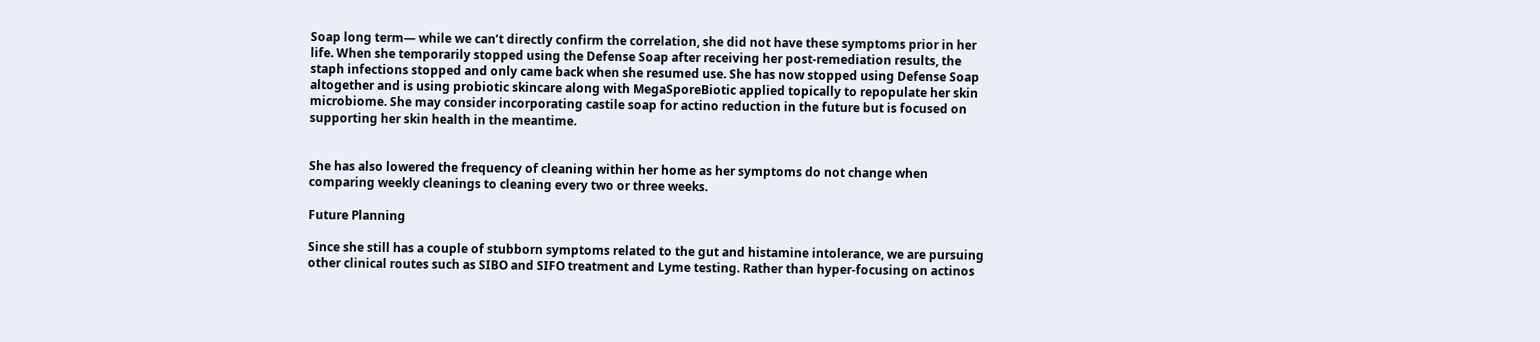Soap long term— while we can’t directly confirm the correlation, she did not have these symptoms prior in her life. When she temporarily stopped using the Defense Soap after receiving her post-remediation results, the staph infections stopped and only came back when she resumed use. She has now stopped using Defense Soap altogether and is using probiotic skincare along with MegaSporeBiotic applied topically to repopulate her skin microbiome. She may consider incorporating castile soap for actino reduction in the future but is focused on supporting her skin health in the meantime.


She has also lowered the frequency of cleaning within her home as her symptoms do not change when comparing weekly cleanings to cleaning every two or three weeks.

Future Planning

Since she still has a couple of stubborn symptoms related to the gut and histamine intolerance, we are pursuing other clinical routes such as SIBO and SIFO treatment and Lyme testing. Rather than hyper-focusing on actinos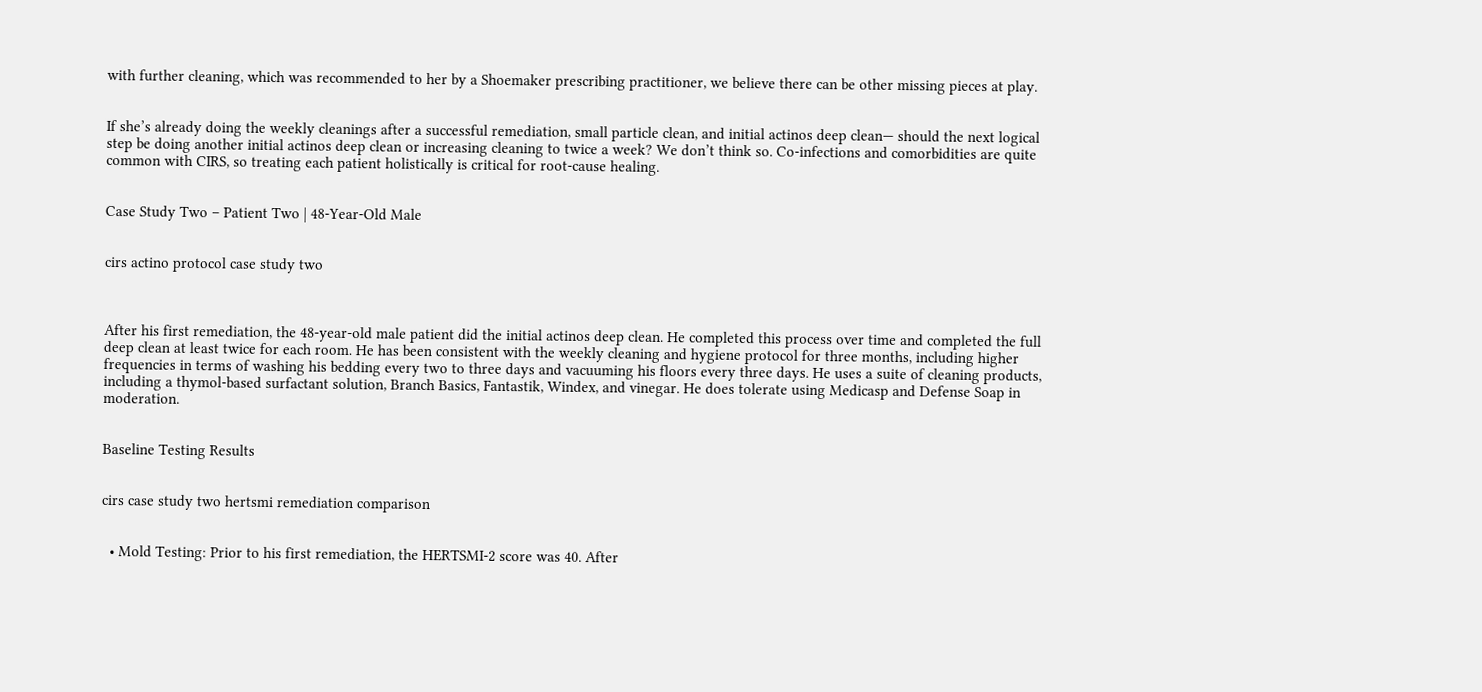with further cleaning, which was recommended to her by a Shoemaker prescribing practitioner, we believe there can be other missing pieces at play.


If she’s already doing the weekly cleanings after a successful remediation, small particle clean, and initial actinos deep clean— should the next logical step be doing another initial actinos deep clean or increasing cleaning to twice a week? We don’t think so. Co-infections and comorbidities are quite common with CIRS, so treating each patient holistically is critical for root-cause healing.


Case Study Two – Patient Two | 48-Year-Old Male


cirs actino protocol case study two



After his first remediation, the 48-year-old male patient did the initial actinos deep clean. He completed this process over time and completed the full deep clean at least twice for each room. He has been consistent with the weekly cleaning and hygiene protocol for three months, including higher frequencies in terms of washing his bedding every two to three days and vacuuming his floors every three days. He uses a suite of cleaning products, including a thymol-based surfactant solution, Branch Basics, Fantastik, Windex, and vinegar. He does tolerate using Medicasp and Defense Soap in moderation.


Baseline Testing Results


cirs case study two hertsmi remediation comparison


  • Mold Testing: Prior to his first remediation, the HERTSMI-2 score was 40. After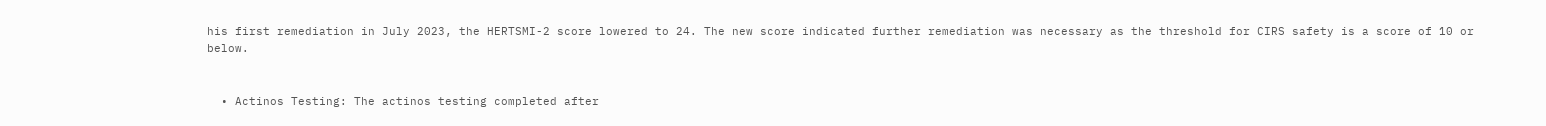his first remediation in July 2023, the HERTSMI-2 score lowered to 24. The new score indicated further remediation was necessary as the threshold for CIRS safety is a score of 10 or below.


  • Actinos Testing: The actinos testing completed after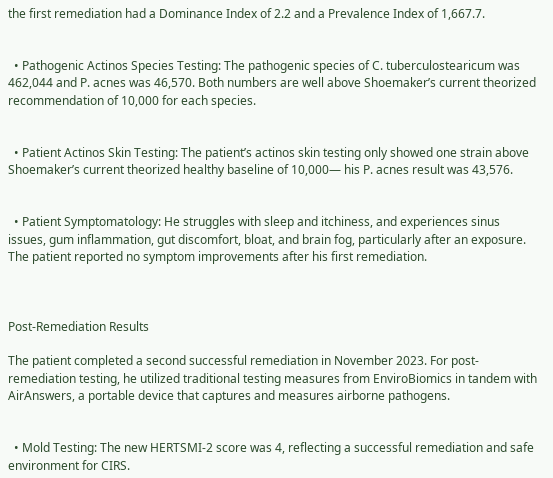the first remediation had a Dominance Index of 2.2 and a Prevalence Index of 1,667.7.


  • Pathogenic Actinos Species Testing: The pathogenic species of C. tuberculostearicum was 462,044 and P. acnes was 46,570. Both numbers are well above Shoemaker’s current theorized recommendation of 10,000 for each species.


  • Patient Actinos Skin Testing: The patient’s actinos skin testing only showed one strain above Shoemaker’s current theorized healthy baseline of 10,000— his P. acnes result was 43,576.


  • Patient Symptomatology: He struggles with sleep and itchiness, and experiences sinus issues, gum inflammation, gut discomfort, bloat, and brain fog, particularly after an exposure. The patient reported no symptom improvements after his first remediation.



Post-Remediation Results

The patient completed a second successful remediation in November 2023. For post-remediation testing, he utilized traditional testing measures from EnviroBiomics in tandem with AirAnswers, a portable device that captures and measures airborne pathogens.


  • Mold Testing: The new HERTSMI-2 score was 4, reflecting a successful remediation and safe environment for CIRS.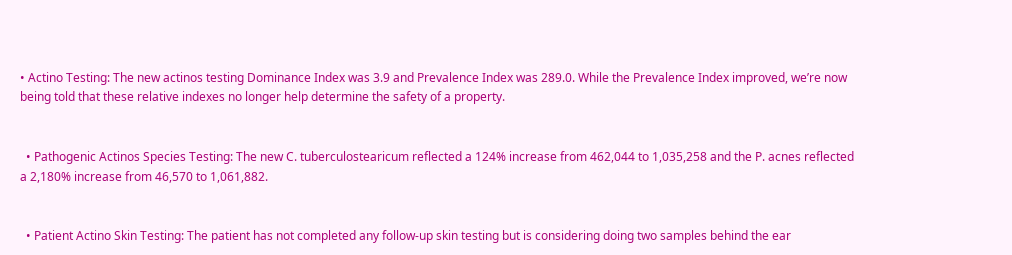• Actino Testing: The new actinos testing Dominance Index was 3.9 and Prevalence Index was 289.0. While the Prevalence Index improved, we’re now being told that these relative indexes no longer help determine the safety of a property.


  • Pathogenic Actinos Species Testing: The new C. tuberculostearicum reflected a 124% increase from 462,044 to 1,035,258 and the P. acnes reflected a 2,180% increase from 46,570 to 1,061,882.


  • Patient Actino Skin Testing: The patient has not completed any follow-up skin testing but is considering doing two samples behind the ear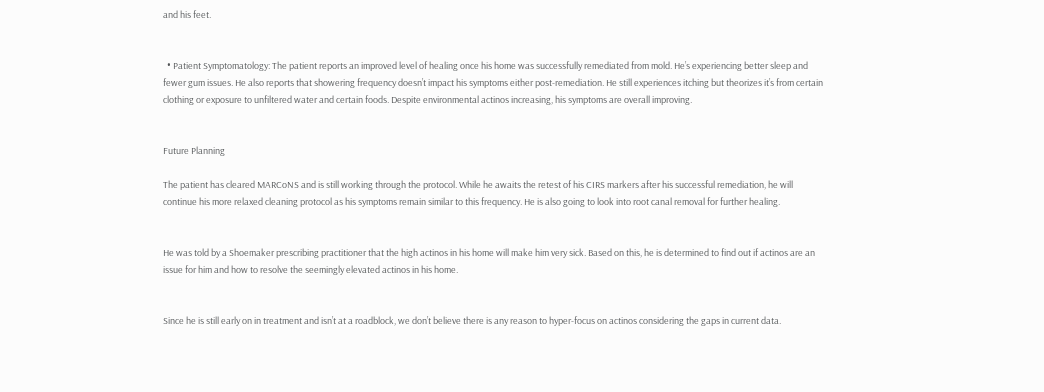and his feet.


  • Patient Symptomatology: The patient reports an improved level of healing once his home was successfully remediated from mold. He’s experiencing better sleep and fewer gum issues. He also reports that showering frequency doesn’t impact his symptoms either post-remediation. He still experiences itching but theorizes it’s from certain clothing or exposure to unfiltered water and certain foods. Despite environmental actinos increasing, his symptoms are overall improving.


Future Planning

The patient has cleared MARCoNS and is still working through the protocol. While he awaits the retest of his CIRS markers after his successful remediation, he will continue his more relaxed cleaning protocol as his symptoms remain similar to this frequency. He is also going to look into root canal removal for further healing.


He was told by a Shoemaker prescribing practitioner that the high actinos in his home will make him very sick. Based on this, he is determined to find out if actinos are an issue for him and how to resolve the seemingly elevated actinos in his home.


Since he is still early on in treatment and isn’t at a roadblock, we don’t believe there is any reason to hyper-focus on actinos considering the gaps in current data.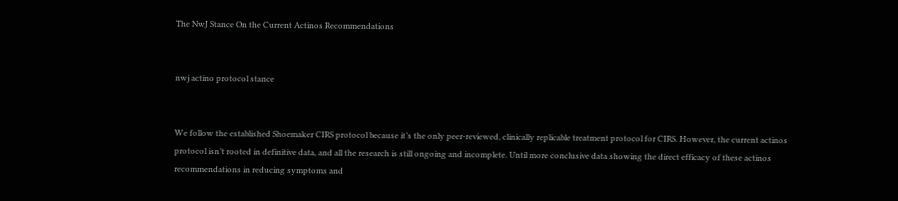The NwJ Stance On the Current Actinos Recommendations


nwj actino protocol stance


We follow the established Shoemaker CIRS protocol because it’s the only peer-reviewed, clinically replicable treatment protocol for CIRS. However, the current actinos protocol isn’t rooted in definitive data, and all the research is still ongoing and incomplete. Until more conclusive data showing the direct efficacy of these actinos recommendations in reducing symptoms and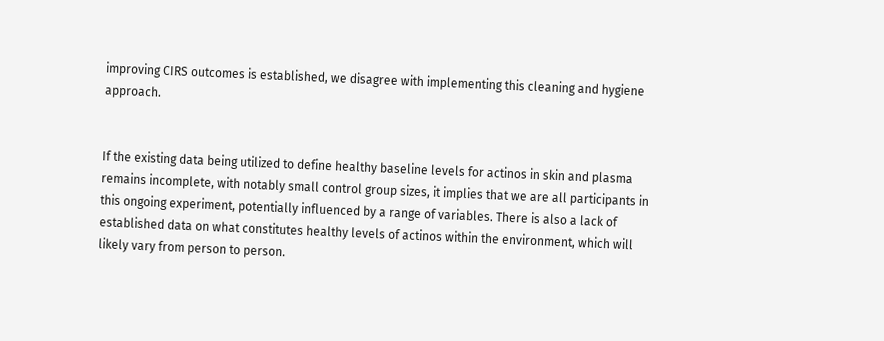improving CIRS outcomes is established, we disagree with implementing this cleaning and hygiene approach.


If the existing data being utilized to define healthy baseline levels for actinos in skin and plasma remains incomplete, with notably small control group sizes, it implies that we are all participants in this ongoing experiment, potentially influenced by a range of variables. There is also a lack of established data on what constitutes healthy levels of actinos within the environment, which will likely vary from person to person.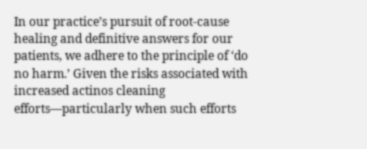In our practice’s pursuit of root-cause healing and definitive answers for our patients, we adhere to the principle of ‘do no harm.’ Given the risks associated with increased actinos cleaning efforts—particularly when such efforts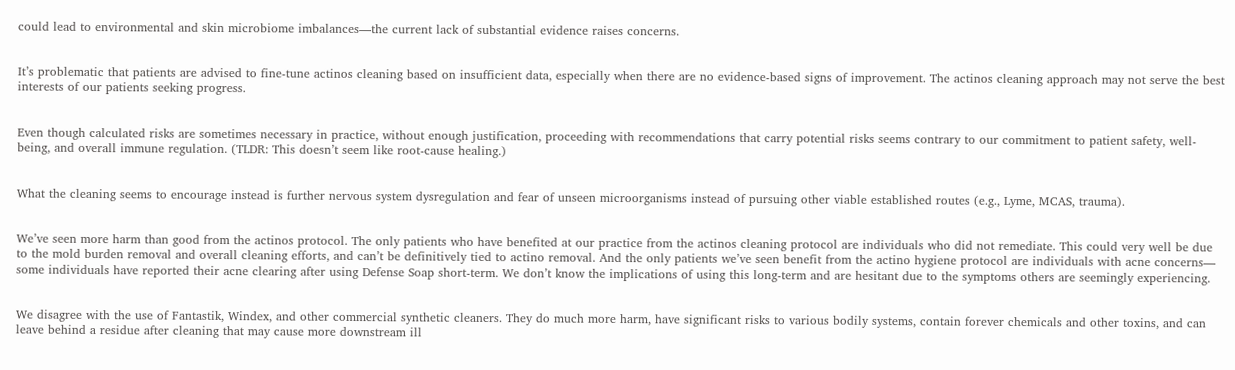could lead to environmental and skin microbiome imbalances—the current lack of substantial evidence raises concerns.


It’s problematic that patients are advised to fine-tune actinos cleaning based on insufficient data, especially when there are no evidence-based signs of improvement. The actinos cleaning approach may not serve the best interests of our patients seeking progress.


Even though calculated risks are sometimes necessary in practice, without enough justification, proceeding with recommendations that carry potential risks seems contrary to our commitment to patient safety, well-being, and overall immune regulation. (TLDR: This doesn’t seem like root-cause healing.)


What the cleaning seems to encourage instead is further nervous system dysregulation and fear of unseen microorganisms instead of pursuing other viable established routes (e.g., Lyme, MCAS, trauma).


We’ve seen more harm than good from the actinos protocol. The only patients who have benefited at our practice from the actinos cleaning protocol are individuals who did not remediate. This could very well be due to the mold burden removal and overall cleaning efforts, and can’t be definitively tied to actino removal. And the only patients we’ve seen benefit from the actino hygiene protocol are individuals with acne concerns— some individuals have reported their acne clearing after using Defense Soap short-term. We don’t know the implications of using this long-term and are hesitant due to the symptoms others are seemingly experiencing.


We disagree with the use of Fantastik, Windex, and other commercial synthetic cleaners. They do much more harm, have significant risks to various bodily systems, contain forever chemicals and other toxins, and can leave behind a residue after cleaning that may cause more downstream ill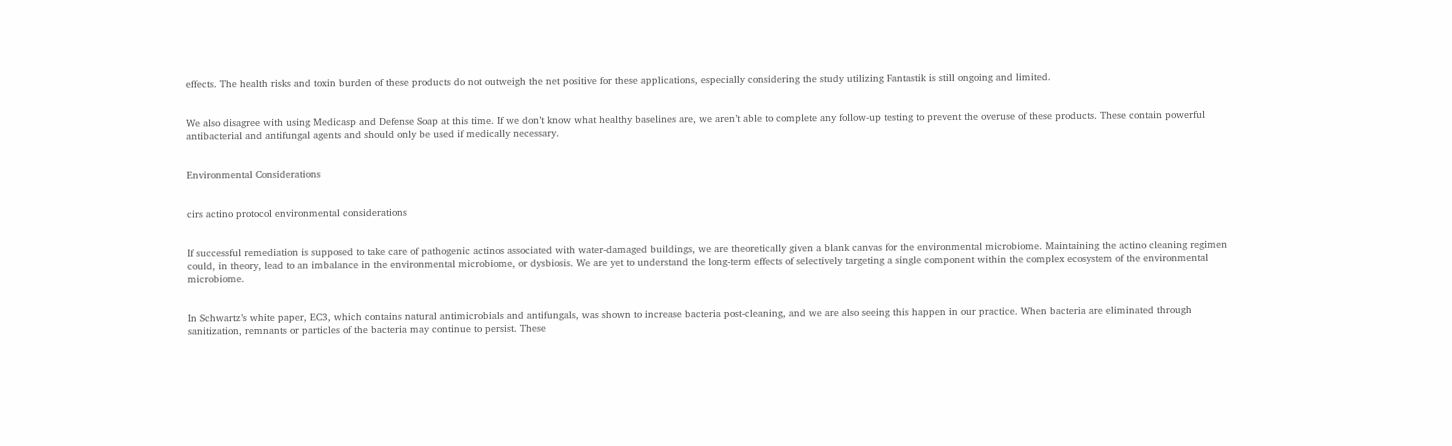effects. The health risks and toxin burden of these products do not outweigh the net positive for these applications, especially considering the study utilizing Fantastik is still ongoing and limited.


We also disagree with using Medicasp and Defense Soap at this time. If we don’t know what healthy baselines are, we aren’t able to complete any follow-up testing to prevent the overuse of these products. These contain powerful antibacterial and antifungal agents and should only be used if medically necessary.


Environmental Considerations


cirs actino protocol environmental considerations


If successful remediation is supposed to take care of pathogenic actinos associated with water-damaged buildings, we are theoretically given a blank canvas for the environmental microbiome. Maintaining the actino cleaning regimen could, in theory, lead to an imbalance in the environmental microbiome, or dysbiosis. We are yet to understand the long-term effects of selectively targeting a single component within the complex ecosystem of the environmental microbiome.


In Schwartz’s white paper, EC3, which contains natural antimicrobials and antifungals, was shown to increase bacteria post-cleaning, and we are also seeing this happen in our practice. When bacteria are eliminated through sanitization, remnants or particles of the bacteria may continue to persist. These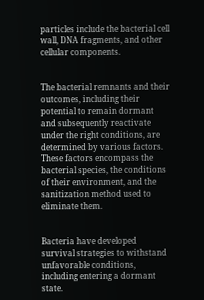particles include the bacterial cell wall, DNA fragments, and other cellular components.


The bacterial remnants and their outcomes, including their potential to remain dormant and subsequently reactivate under the right conditions, are determined by various factors. These factors encompass the bacterial species, the conditions of their environment, and the sanitization method used to eliminate them.


Bacteria have developed survival strategies to withstand unfavorable conditions, including entering a dormant state.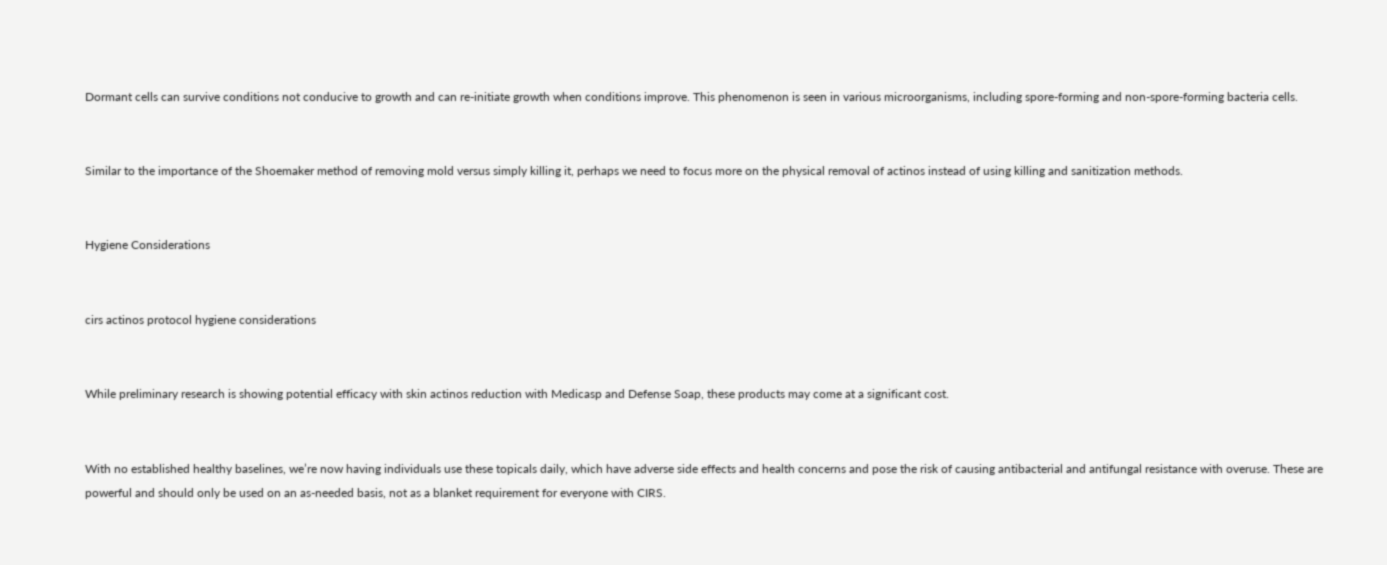Dormant cells can survive conditions not conducive to growth and can re-initiate growth when conditions improve. This phenomenon is seen in various microorganisms, including spore-forming and non-spore-forming bacteria cells.


Similar to the importance of the Shoemaker method of removing mold versus simply killing it, perhaps we need to focus more on the physical removal of actinos instead of using killing and sanitization methods.


Hygiene Considerations


cirs actinos protocol hygiene considerations


While preliminary research is showing potential efficacy with skin actinos reduction with Medicasp and Defense Soap, these products may come at a significant cost.


With no established healthy baselines, we’re now having individuals use these topicals daily, which have adverse side effects and health concerns and pose the risk of causing antibacterial and antifungal resistance with overuse. These are powerful and should only be used on an as-needed basis, not as a blanket requirement for everyone with CIRS.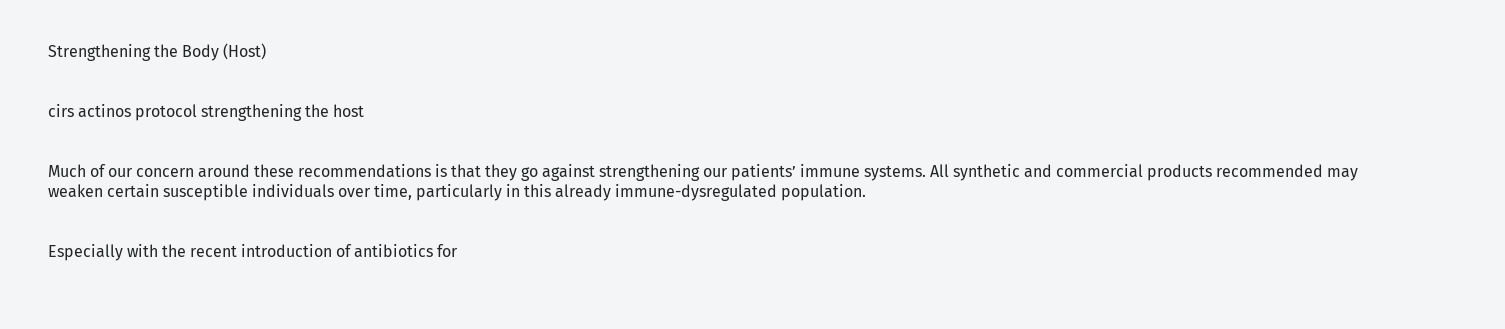Strengthening the Body (Host)


cirs actinos protocol strengthening the host


Much of our concern around these recommendations is that they go against strengthening our patients’ immune systems. All synthetic and commercial products recommended may weaken certain susceptible individuals over time, particularly in this already immune-dysregulated population.


Especially with the recent introduction of antibiotics for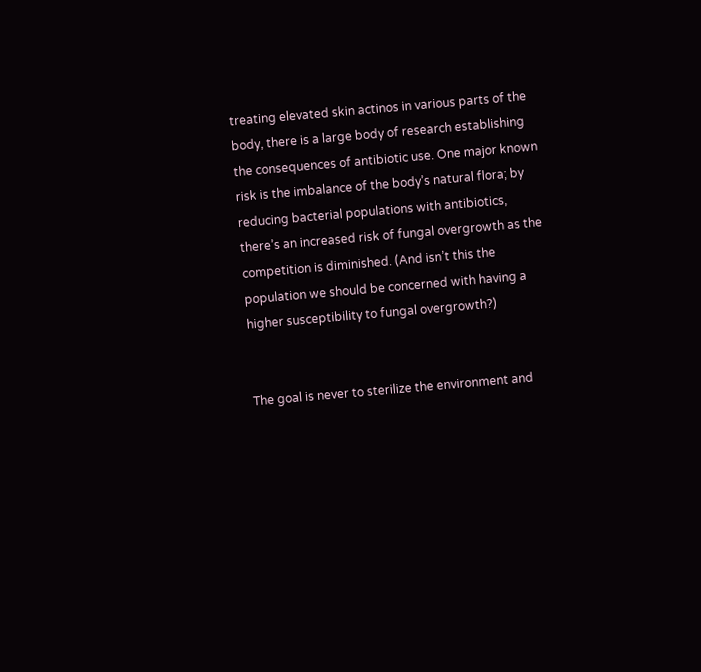treating elevated skin actinos in various parts of the body, there is a large body of research establishing the consequences of antibiotic use. One major known risk is the imbalance of the body’s natural flora; by reducing bacterial populations with antibiotics, there’s an increased risk of fungal overgrowth as the competition is diminished. (And isn’t this the population we should be concerned with having a higher susceptibility to fungal overgrowth?)


The goal is never to sterilize the environment and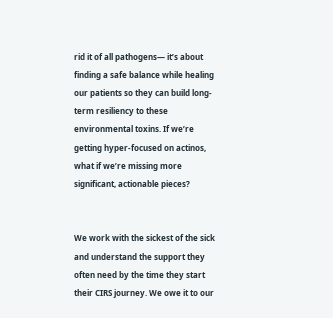rid it of all pathogens— it’s about finding a safe balance while healing our patients so they can build long-term resiliency to these environmental toxins. If we’re getting hyper-focused on actinos, what if we’re missing more significant, actionable pieces?


We work with the sickest of the sick and understand the support they often need by the time they start their CIRS journey. We owe it to our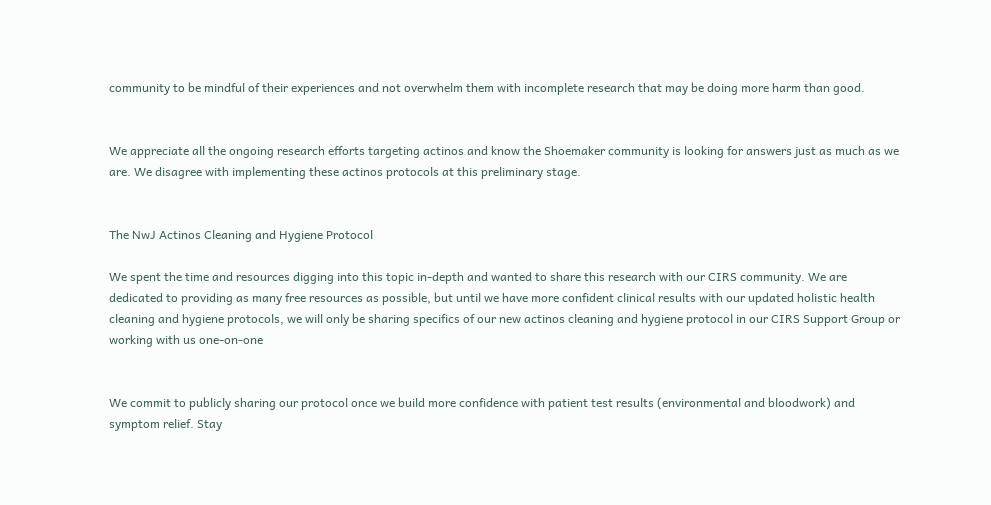community to be mindful of their experiences and not overwhelm them with incomplete research that may be doing more harm than good.


We appreciate all the ongoing research efforts targeting actinos and know the Shoemaker community is looking for answers just as much as we are. We disagree with implementing these actinos protocols at this preliminary stage.


The NwJ Actinos Cleaning and Hygiene Protocol

We spent the time and resources digging into this topic in-depth and wanted to share this research with our CIRS community. We are dedicated to providing as many free resources as possible, but until we have more confident clinical results with our updated holistic health cleaning and hygiene protocols, we will only be sharing specifics of our new actinos cleaning and hygiene protocol in our CIRS Support Group or working with us one-on-one


We commit to publicly sharing our protocol once we build more confidence with patient test results (environmental and bloodwork) and symptom relief. Stay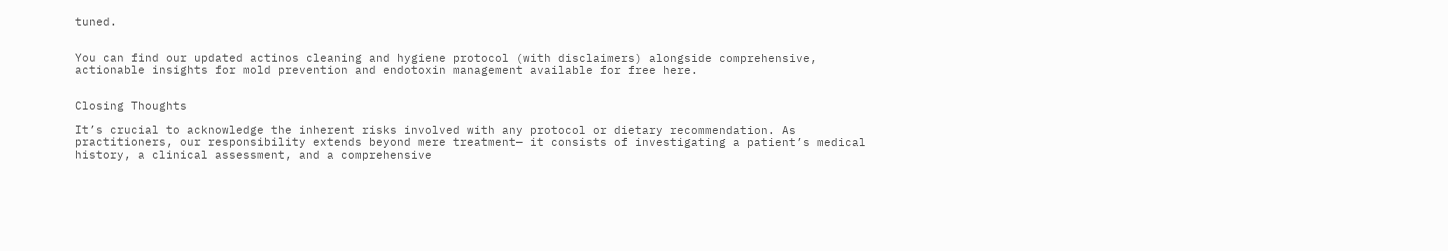tuned.


You can find our updated actinos cleaning and hygiene protocol (with disclaimers) alongside comprehensive, actionable insights for mold prevention and endotoxin management available for free here.


Closing Thoughts

It’s crucial to acknowledge the inherent risks involved with any protocol or dietary recommendation. As practitioners, our responsibility extends beyond mere treatment— it consists of investigating a patient’s medical history, a clinical assessment, and a comprehensive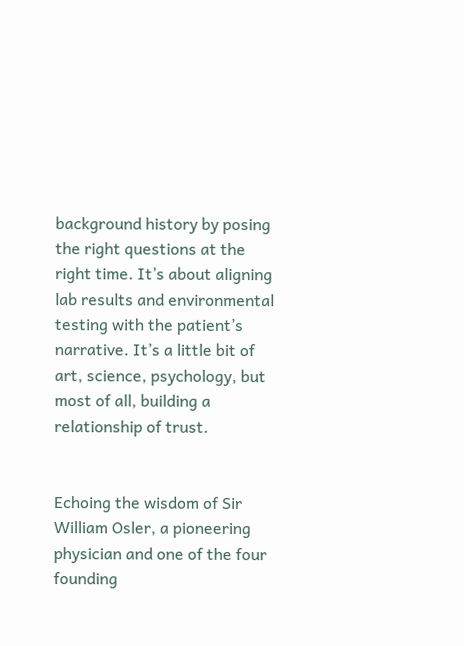background history by posing the right questions at the right time. It’s about aligning lab results and environmental testing with the patient’s narrative. It’s a little bit of art, science, psychology, but most of all, building a relationship of trust.


Echoing the wisdom of Sir William Osler, a pioneering physician and one of the four founding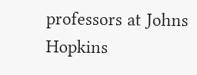professors at Johns Hopkins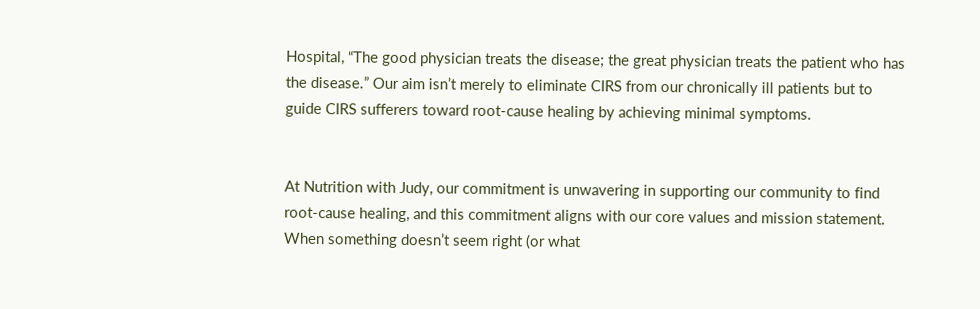Hospital, “The good physician treats the disease; the great physician treats the patient who has the disease.” Our aim isn’t merely to eliminate CIRS from our chronically ill patients but to guide CIRS sufferers toward root-cause healing by achieving minimal symptoms.


At Nutrition with Judy, our commitment is unwavering in supporting our community to find root-cause healing, and this commitment aligns with our core values and mission statement. When something doesn’t seem right (or what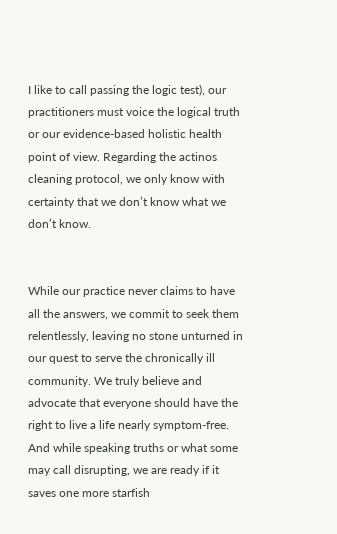I like to call passing the logic test), our practitioners must voice the logical truth or our evidence-based holistic health point of view. Regarding the actinos cleaning protocol, we only know with certainty that we don’t know what we don’t know.


While our practice never claims to have all the answers, we commit to seek them relentlessly, leaving no stone unturned in our quest to serve the chronically ill community. We truly believe and advocate that everyone should have the right to live a life nearly symptom-free. And while speaking truths or what some may call disrupting, we are ready if it saves one more starfish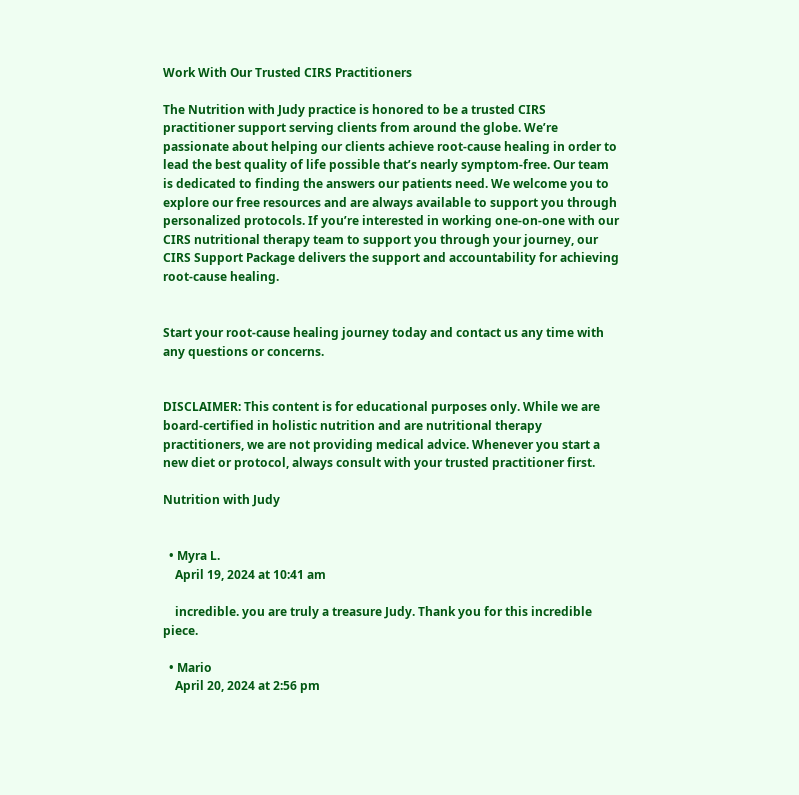Work With Our Trusted CIRS Practitioners

The Nutrition with Judy practice is honored to be a trusted CIRS practitioner support serving clients from around the globe. We’re passionate about helping our clients achieve root-cause healing in order to lead the best quality of life possible that’s nearly symptom-free. Our team is dedicated to finding the answers our patients need. We welcome you to explore our free resources and are always available to support you through personalized protocols. If you’re interested in working one-on-one with our CIRS nutritional therapy team to support you through your journey, our CIRS Support Package delivers the support and accountability for achieving root-cause healing.


Start your root-cause healing journey today and contact us any time with any questions or concerns.


DISCLAIMER: This content is for educational purposes only. While we are board-certified in holistic nutrition and are nutritional therapy practitioners, we are not providing medical advice. Whenever you start a new diet or protocol, always consult with your trusted practitioner first.

Nutrition with Judy


  • Myra L.
    April 19, 2024 at 10:41 am

    incredible. you are truly a treasure Judy. Thank you for this incredible piece.

  • Mario
    April 20, 2024 at 2:56 pm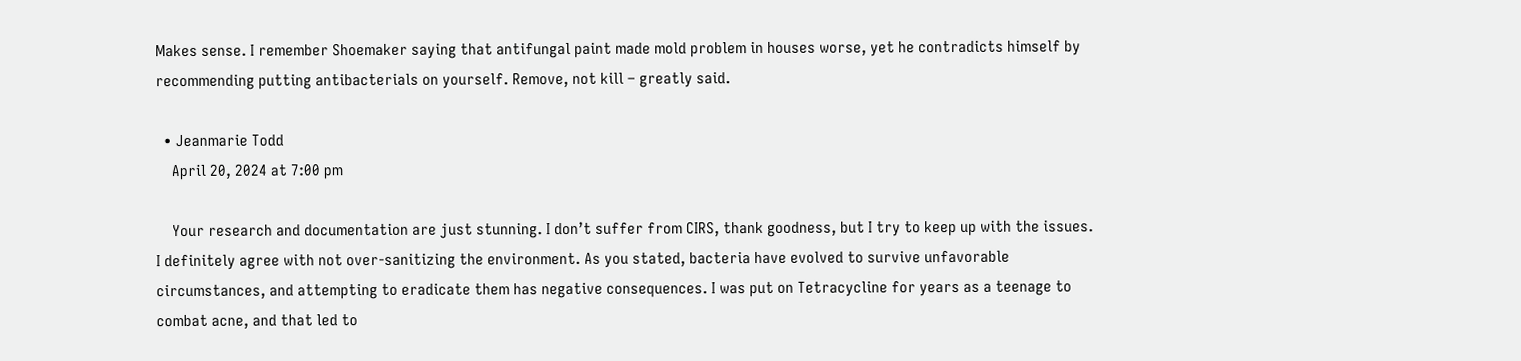Makes sense. I remember Shoemaker saying that antifungal paint made mold problem in houses worse, yet he contradicts himself by recommending putting antibacterials on yourself. Remove, not kill – greatly said.

  • Jeanmarie Todd
    April 20, 2024 at 7:00 pm

    Your research and documentation are just stunning. I don’t suffer from CIRS, thank goodness, but I try to keep up with the issues. I definitely agree with not over-sanitizing the environment. As you stated, bacteria have evolved to survive unfavorable circumstances, and attempting to eradicate them has negative consequences. I was put on Tetracycline for years as a teenage to combat acne, and that led to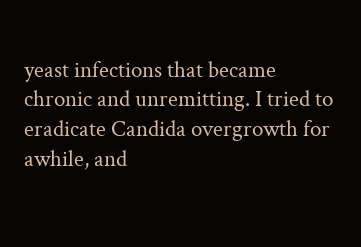yeast infections that became chronic and unremitting. I tried to eradicate Candida overgrowth for awhile, and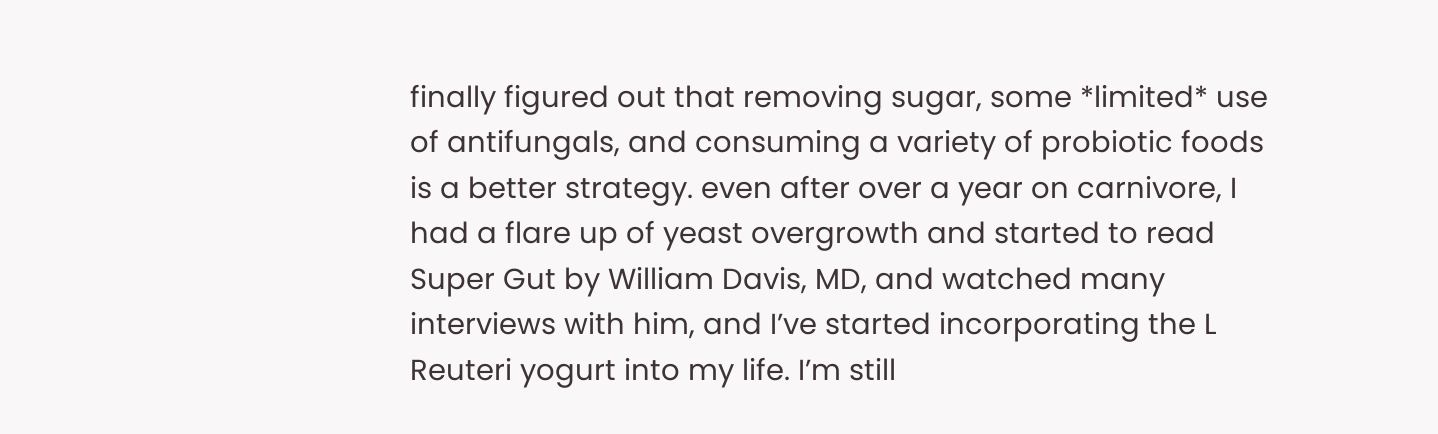finally figured out that removing sugar, some *limited* use of antifungals, and consuming a variety of probiotic foods is a better strategy. even after over a year on carnivore, I had a flare up of yeast overgrowth and started to read Super Gut by William Davis, MD, and watched many interviews with him, and I’ve started incorporating the L Reuteri yogurt into my life. I’m still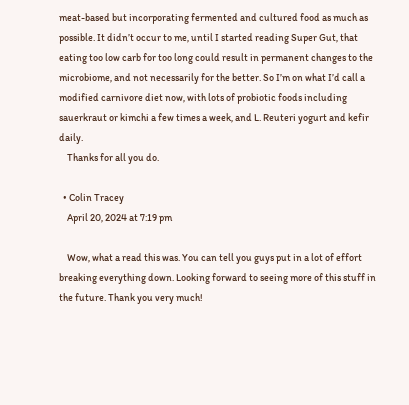meat-based but incorporating fermented and cultured food as much as possible. It didn’t occur to me, until I started reading Super Gut, that eating too low carb for too long could result in permanent changes to the microbiome, and not necessarily for the better. So I’m on what I’d call a modified carnivore diet now, with lots of probiotic foods including sauerkraut or kimchi a few times a week, and L. Reuteri yogurt and kefir daily.
    Thanks for all you do.

  • Colin Tracey
    April 20, 2024 at 7:19 pm

    Wow, what a read this was. You can tell you guys put in a lot of effort breaking everything down. Looking forward to seeing more of this stuff in the future. Thank you very much!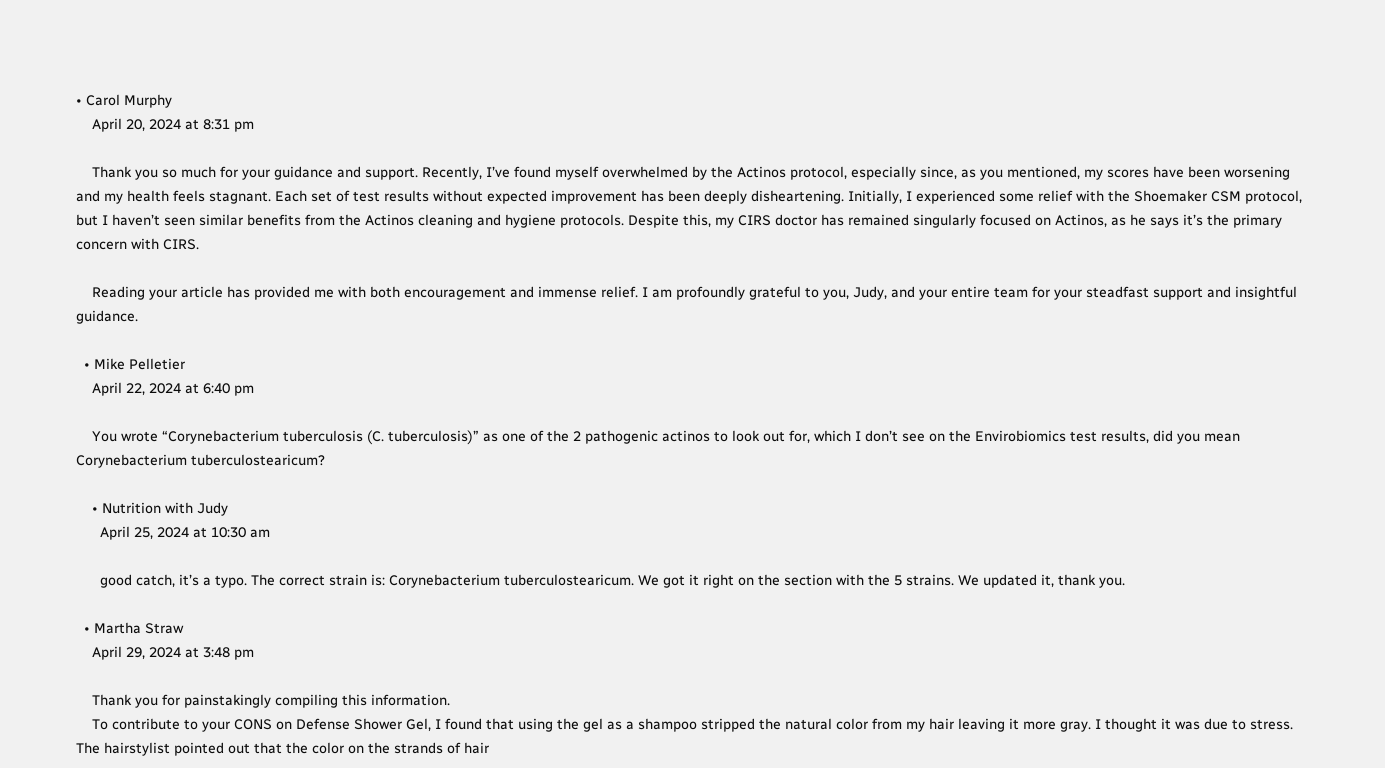• Carol Murphy
    April 20, 2024 at 8:31 pm

    Thank you so much for your guidance and support. Recently, I’ve found myself overwhelmed by the Actinos protocol, especially since, as you mentioned, my scores have been worsening and my health feels stagnant. Each set of test results without expected improvement has been deeply disheartening. Initially, I experienced some relief with the Shoemaker CSM protocol, but I haven’t seen similar benefits from the Actinos cleaning and hygiene protocols. Despite this, my CIRS doctor has remained singularly focused on Actinos, as he says it’s the primary concern with CIRS.

    Reading your article has provided me with both encouragement and immense relief. I am profoundly grateful to you, Judy, and your entire team for your steadfast support and insightful guidance.

  • Mike Pelletier
    April 22, 2024 at 6:40 pm

    You wrote “Corynebacterium tuberculosis (C. tuberculosis)” as one of the 2 pathogenic actinos to look out for, which I don’t see on the Envirobiomics test results, did you mean Corynebacterium tuberculostearicum?

    • Nutrition with Judy
      April 25, 2024 at 10:30 am

      good catch, it’s a typo. The correct strain is: Corynebacterium tuberculostearicum. We got it right on the section with the 5 strains. We updated it, thank you.

  • Martha Straw
    April 29, 2024 at 3:48 pm

    Thank you for painstakingly compiling this information.
    To contribute to your CONS on Defense Shower Gel, I found that using the gel as a shampoo stripped the natural color from my hair leaving it more gray. I thought it was due to stress. The hairstylist pointed out that the color on the strands of hair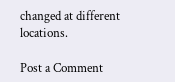changed at different locations.

Post a Comment